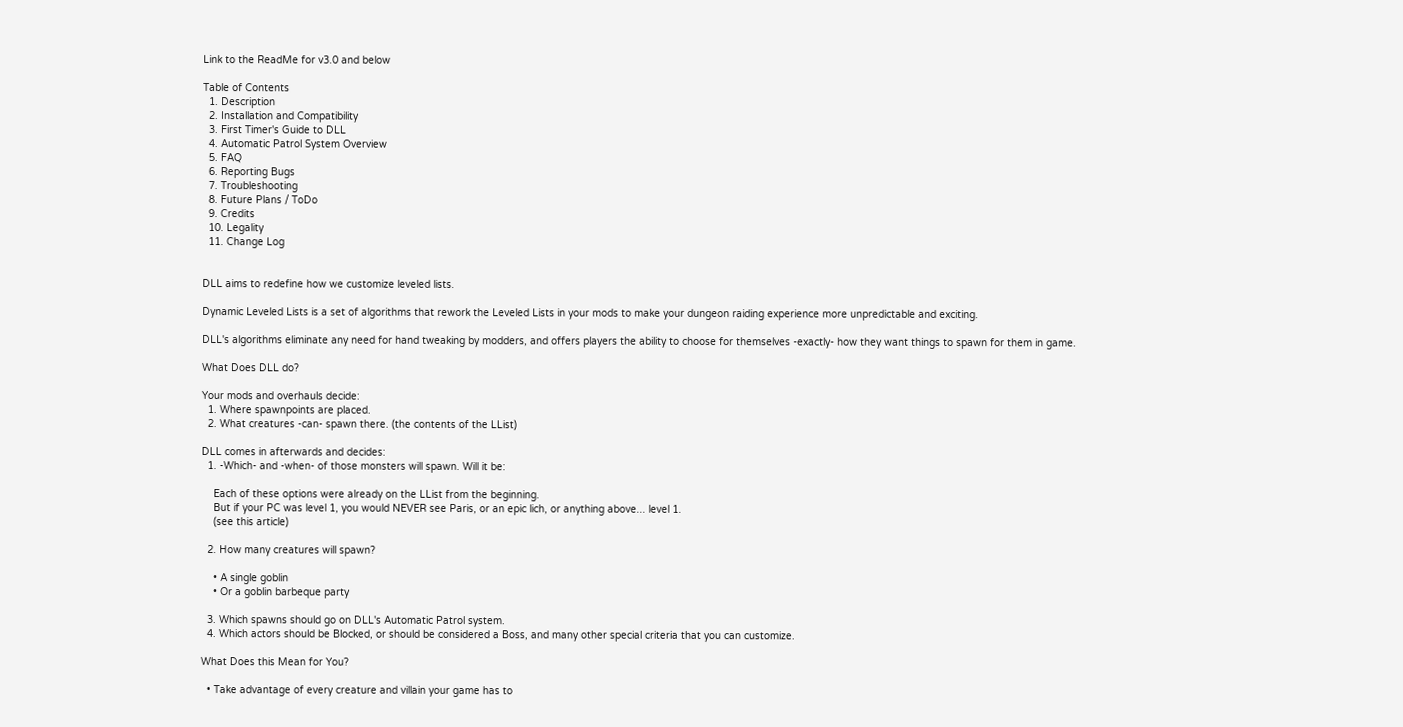Link to the ReadMe for v3.0 and below

Table of Contents
  1. Description
  2. Installation and Compatibility
  3. First Timer's Guide to DLL
  4. Automatic Patrol System Overview
  5. FAQ
  6. Reporting Bugs
  7. Troubleshooting
  8. Future Plans / ToDo
  9. Credits
  10. Legality
  11. Change Log


DLL aims to redefine how we customize leveled lists.

Dynamic Leveled Lists is a set of algorithms that rework the Leveled Lists in your mods to make your dungeon raiding experience more unpredictable and exciting.

DLL's algorithms eliminate any need for hand tweaking by modders, and offers players the ability to choose for themselves -exactly- how they want things to spawn for them in game.

What Does DLL do?

Your mods and overhauls decide:
  1. Where spawnpoints are placed.
  2. What creatures -can- spawn there. (the contents of the LList)

DLL comes in afterwards and decides:
  1. -Which- and -when- of those monsters will spawn. Will it be:

    Each of these options were already on the LList from the beginning.
    But if your PC was level 1, you would NEVER see Paris, or an epic lich, or anything above... level 1.
    (see this article)

  2. How many creatures will spawn?

    • A single goblin
    • Or a goblin barbeque party

  3. Which spawns should go on DLL's Automatic Patrol system.
  4. Which actors should be Blocked, or should be considered a Boss, and many other special criteria that you can customize.

What Does this Mean for You?

  • Take advantage of every creature and villain your game has to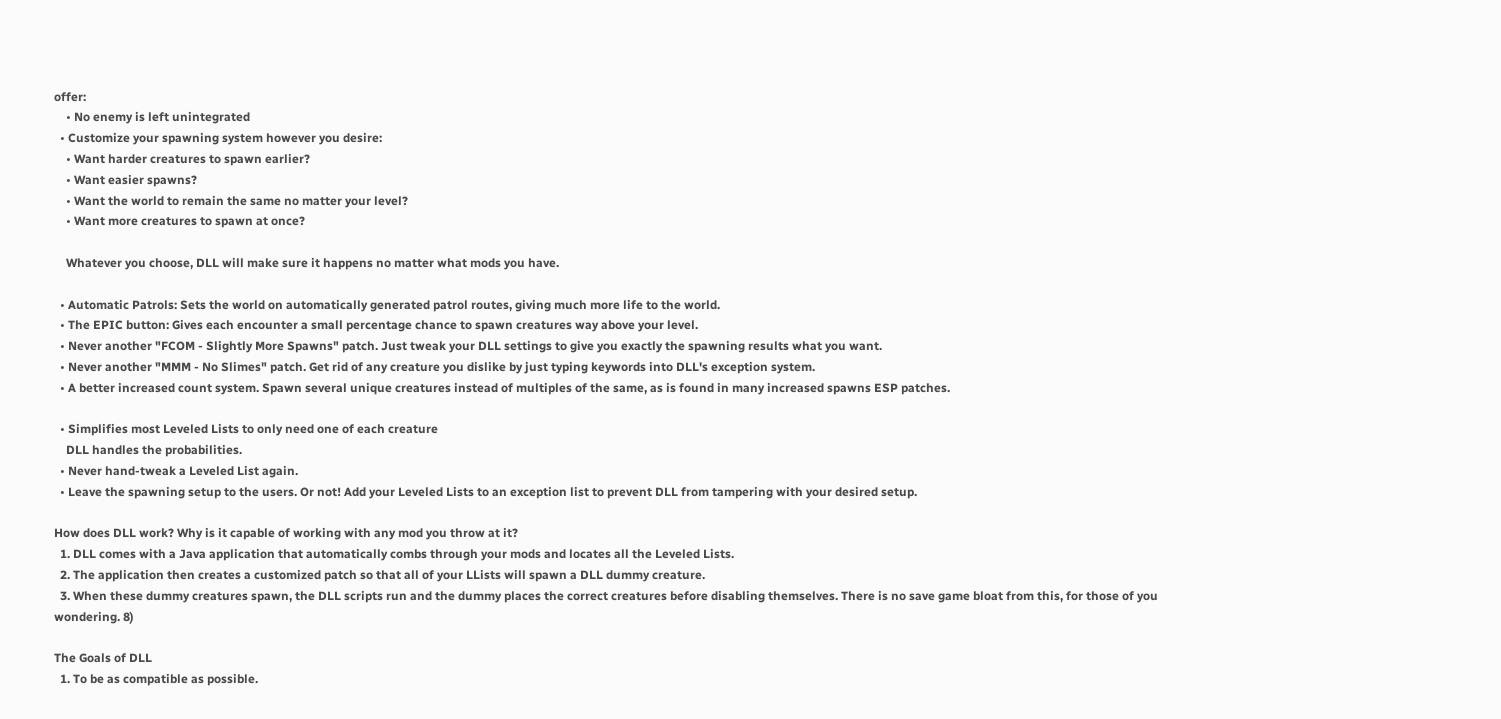offer:
    • No enemy is left unintegrated
  • Customize your spawning system however you desire:
    • Want harder creatures to spawn earlier?
    • Want easier spawns?
    • Want the world to remain the same no matter your level?
    • Want more creatures to spawn at once?

    Whatever you choose, DLL will make sure it happens no matter what mods you have.

  • Automatic Patrols: Sets the world on automatically generated patrol routes, giving much more life to the world.
  • The EPIC button: Gives each encounter a small percentage chance to spawn creatures way above your level.
  • Never another "FCOM - Slightly More Spawns" patch. Just tweak your DLL settings to give you exactly the spawning results what you want.
  • Never another "MMM - No Slimes" patch. Get rid of any creature you dislike by just typing keywords into DLL's exception system.
  • A better increased count system. Spawn several unique creatures instead of multiples of the same, as is found in many increased spawns ESP patches.

  • Simplifies most Leveled Lists to only need one of each creature
    DLL handles the probabilities.
  • Never hand-tweak a Leveled List again.
  • Leave the spawning setup to the users. Or not! Add your Leveled Lists to an exception list to prevent DLL from tampering with your desired setup.

How does DLL work? Why is it capable of working with any mod you throw at it?
  1. DLL comes with a Java application that automatically combs through your mods and locates all the Leveled Lists.
  2. The application then creates a customized patch so that all of your LLists will spawn a DLL dummy creature.
  3. When these dummy creatures spawn, the DLL scripts run and the dummy places the correct creatures before disabling themselves. There is no save game bloat from this, for those of you wondering. 8)

The Goals of DLL
  1. To be as compatible as possible.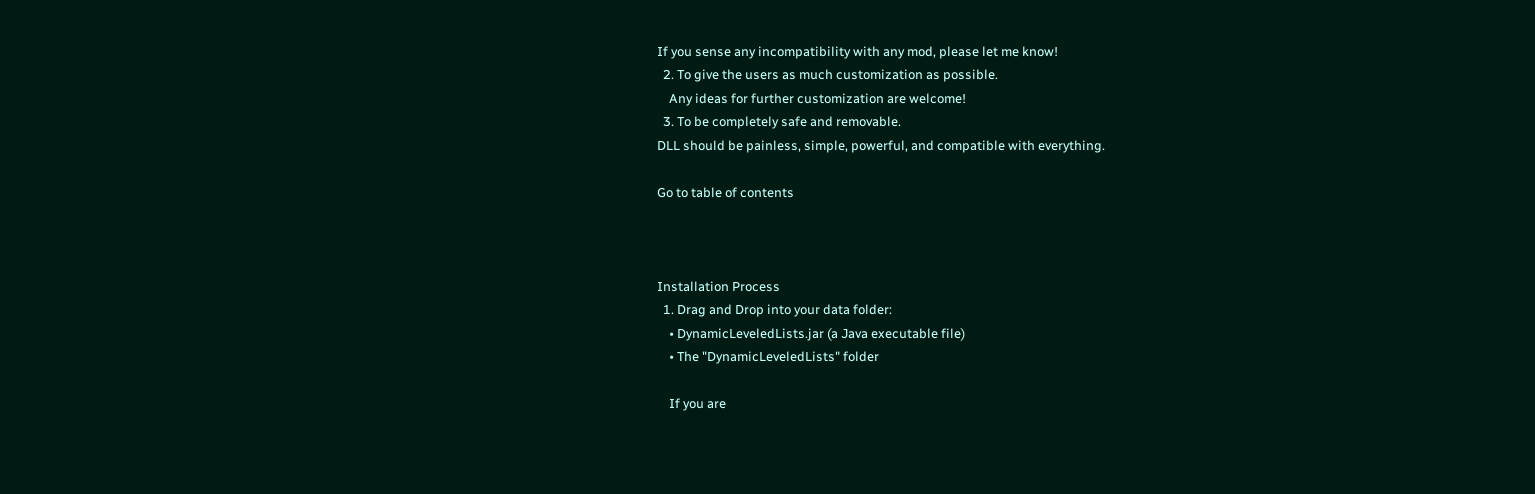If you sense any incompatibility with any mod, please let me know!
  2. To give the users as much customization as possible.
    Any ideas for further customization are welcome!
  3. To be completely safe and removable.
DLL should be painless, simple, powerful, and compatible with everything.

Go to table of contents



Installation Process
  1. Drag and Drop into your data folder:
    • DynamicLeveledLists.jar (a Java executable file)
    • The "DynamicLeveledLists" folder

    If you are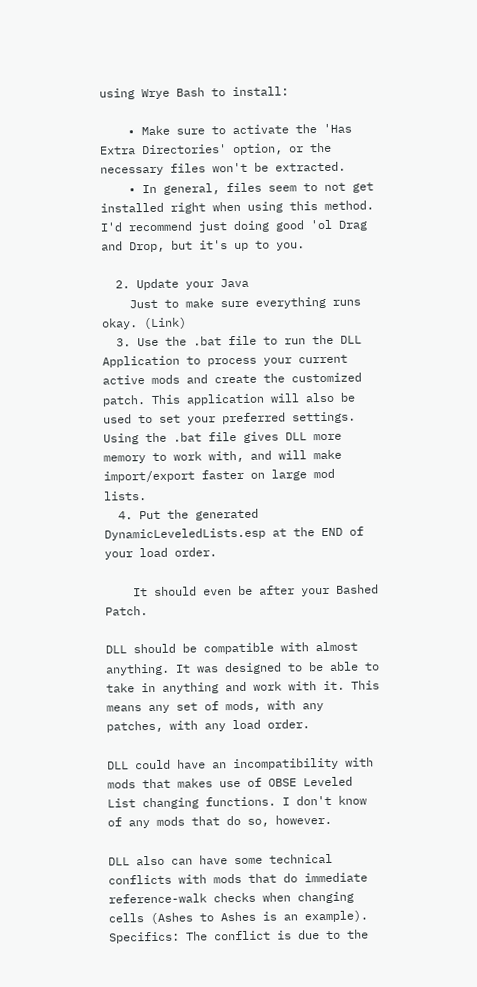using Wrye Bash to install:

    • Make sure to activate the 'Has Extra Directories' option, or the necessary files won't be extracted.
    • In general, files seem to not get installed right when using this method. I'd recommend just doing good 'ol Drag and Drop, but it's up to you.

  2. Update your Java
    Just to make sure everything runs okay. (Link)
  3. Use the .bat file to run the DLL Application to process your current active mods and create the customized patch. This application will also be used to set your preferred settings. Using the .bat file gives DLL more memory to work with, and will make import/export faster on large mod lists.
  4. Put the generated DynamicLeveledLists.esp at the END of your load order.

    It should even be after your Bashed Patch.

DLL should be compatible with almost anything. It was designed to be able to take in anything and work with it. This means any set of mods, with any patches, with any load order.

DLL could have an incompatibility with mods that makes use of OBSE Leveled List changing functions. I don't know of any mods that do so, however.

DLL also can have some technical conflicts with mods that do immediate reference-walk checks when changing cells (Ashes to Ashes is an example).
Specifics: The conflict is due to the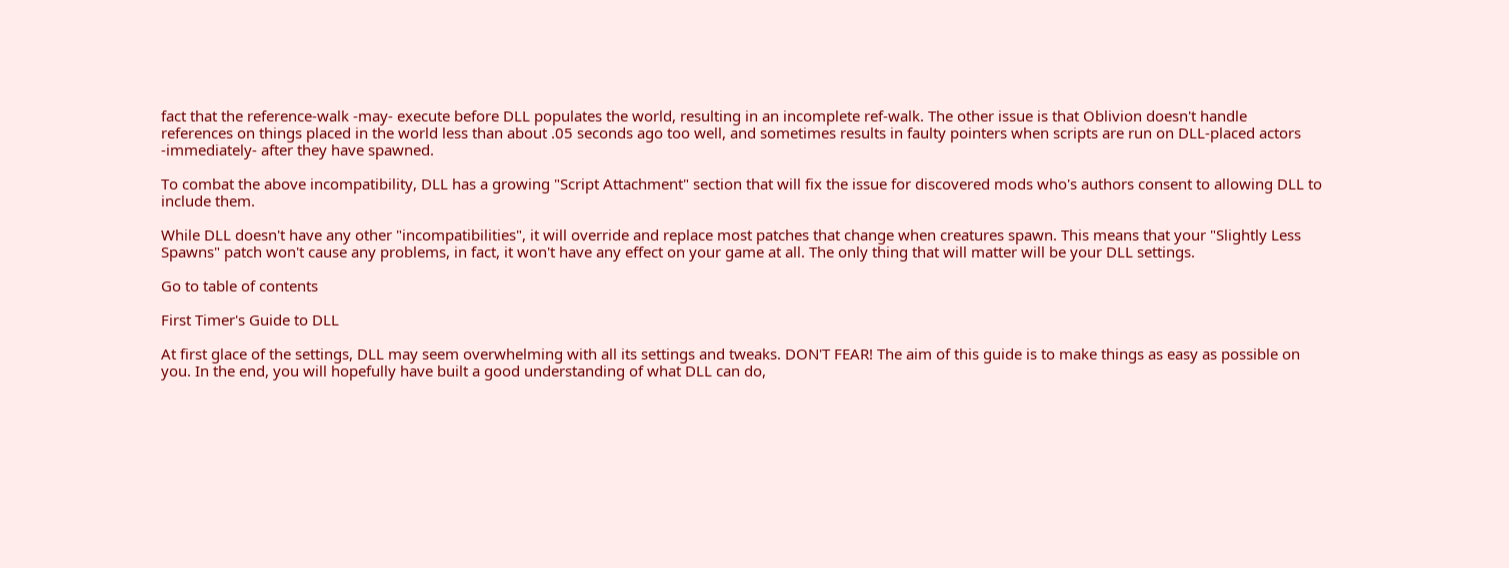fact that the reference-walk -may- execute before DLL populates the world, resulting in an incomplete ref-walk. The other issue is that Oblivion doesn't handle references on things placed in the world less than about .05 seconds ago too well, and sometimes results in faulty pointers when scripts are run on DLL-placed actors -immediately- after they have spawned.

To combat the above incompatibility, DLL has a growing "Script Attachment" section that will fix the issue for discovered mods who's authors consent to allowing DLL to include them.

While DLL doesn't have any other "incompatibilities", it will override and replace most patches that change when creatures spawn. This means that your "Slightly Less Spawns" patch won't cause any problems, in fact, it won't have any effect on your game at all. The only thing that will matter will be your DLL settings.

Go to table of contents

First Timer's Guide to DLL

At first glace of the settings, DLL may seem overwhelming with all its settings and tweaks. DON'T FEAR! The aim of this guide is to make things as easy as possible on you. In the end, you will hopefully have built a good understanding of what DLL can do,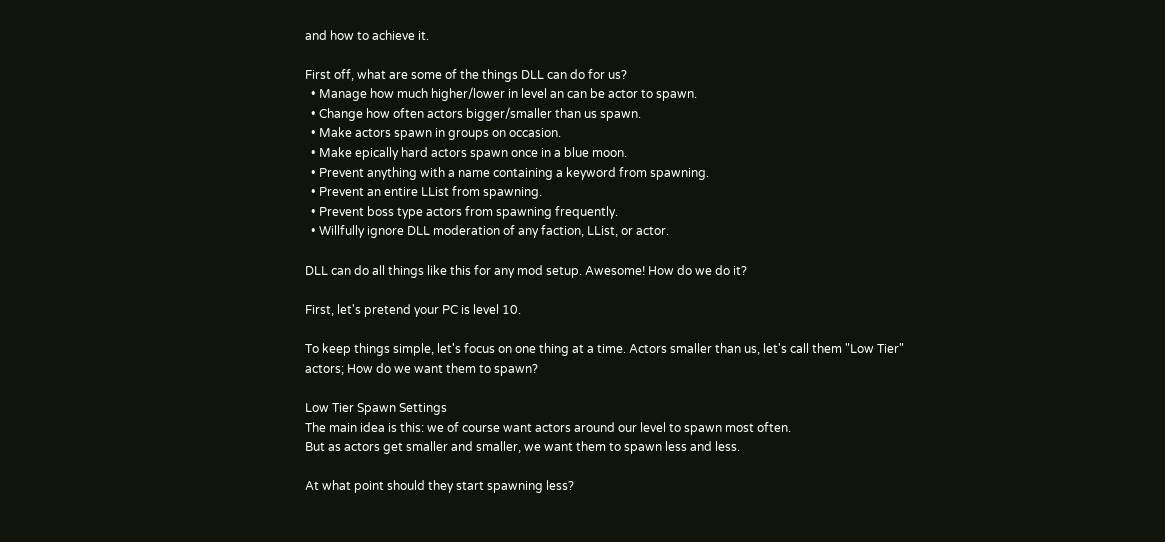and how to achieve it.

First off, what are some of the things DLL can do for us?
  • Manage how much higher/lower in level an can be actor to spawn.
  • Change how often actors bigger/smaller than us spawn.
  • Make actors spawn in groups on occasion.
  • Make epically hard actors spawn once in a blue moon.
  • Prevent anything with a name containing a keyword from spawning.
  • Prevent an entire LList from spawning.
  • Prevent boss type actors from spawning frequently.
  • Willfully ignore DLL moderation of any faction, LList, or actor.

DLL can do all things like this for any mod setup. Awesome! How do we do it?

First, let's pretend your PC is level 10.

To keep things simple, let's focus on one thing at a time. Actors smaller than us, let's call them "Low Tier" actors; How do we want them to spawn?

Low Tier Spawn Settings
The main idea is this: we of course want actors around our level to spawn most often.
But as actors get smaller and smaller, we want them to spawn less and less.

At what point should they start spawning less?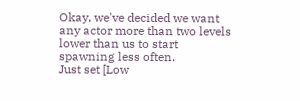Okay, we've decided we want any actor more than two levels lower than us to start spawning less often.
Just set [Low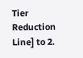Tier Reduction Line] to 2.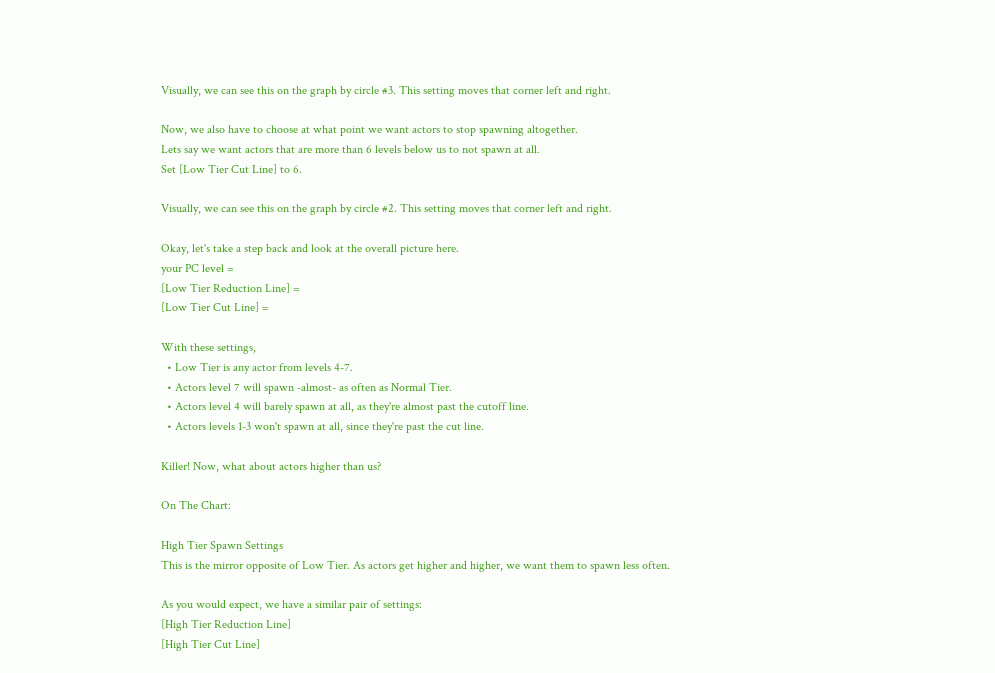Visually, we can see this on the graph by circle #3. This setting moves that corner left and right.

Now, we also have to choose at what point we want actors to stop spawning altogether.
Lets say we want actors that are more than 6 levels below us to not spawn at all.
Set [Low Tier Cut Line] to 6.

Visually, we can see this on the graph by circle #2. This setting moves that corner left and right.

Okay, let's take a step back and look at the overall picture here.
your PC level =
[Low Tier Reduction Line] =
[Low Tier Cut Line] =

With these settings,
  • Low Tier is any actor from levels 4-7.
  • Actors level 7 will spawn -almost- as often as Normal Tier.
  • Actors level 4 will barely spawn at all, as they're almost past the cutoff line.
  • Actors levels 1-3 won't spawn at all, since they're past the cut line.

Killer! Now, what about actors higher than us?

On The Chart:

High Tier Spawn Settings
This is the mirror opposite of Low Tier. As actors get higher and higher, we want them to spawn less often.

As you would expect, we have a similar pair of settings:
[High Tier Reduction Line]
[High Tier Cut Line]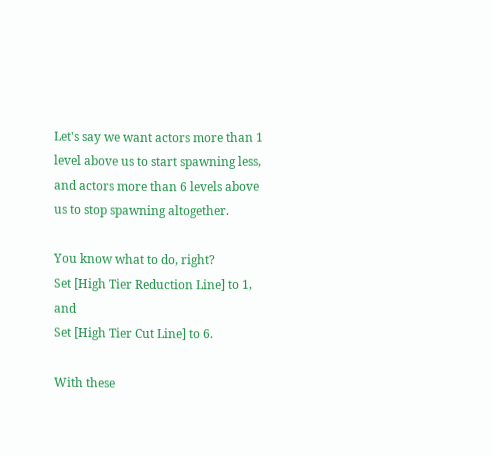Let's say we want actors more than 1 level above us to start spawning less, and actors more than 6 levels above us to stop spawning altogether.

You know what to do, right?
Set [High Tier Reduction Line] to 1, and
Set [High Tier Cut Line] to 6.

With these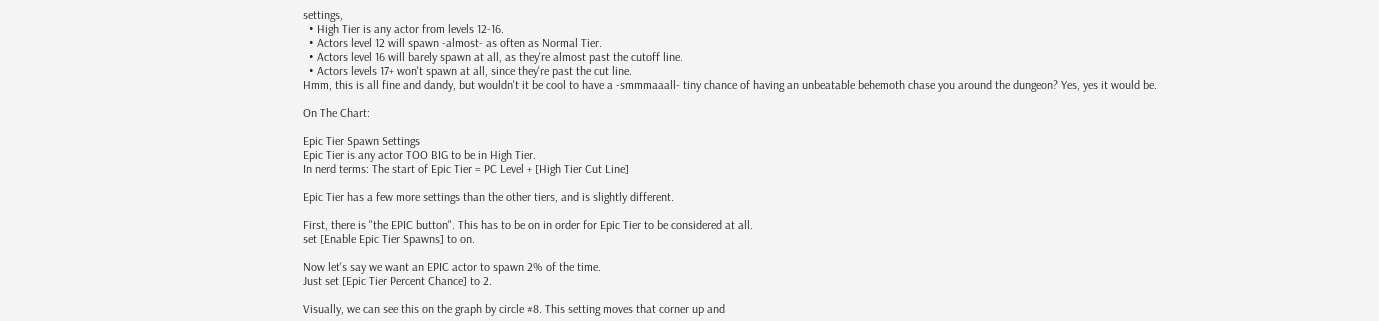settings,
  • High Tier is any actor from levels 12-16.
  • Actors level 12 will spawn -almost- as often as Normal Tier.
  • Actors level 16 will barely spawn at all, as they're almost past the cutoff line.
  • Actors levels 17+ won't spawn at all, since they're past the cut line.
Hmm, this is all fine and dandy, but wouldn't it be cool to have a -smmmaaall- tiny chance of having an unbeatable behemoth chase you around the dungeon? Yes, yes it would be.

On The Chart:

Epic Tier Spawn Settings
Epic Tier is any actor TOO BIG to be in High Tier.
In nerd terms: The start of Epic Tier = PC Level + [High Tier Cut Line]

Epic Tier has a few more settings than the other tiers, and is slightly different.

First, there is "the EPIC button". This has to be on in order for Epic Tier to be considered at all.
set [Enable Epic Tier Spawns] to on.

Now let's say we want an EPIC actor to spawn 2% of the time.
Just set [Epic Tier Percent Chance] to 2.

Visually, we can see this on the graph by circle #8. This setting moves that corner up and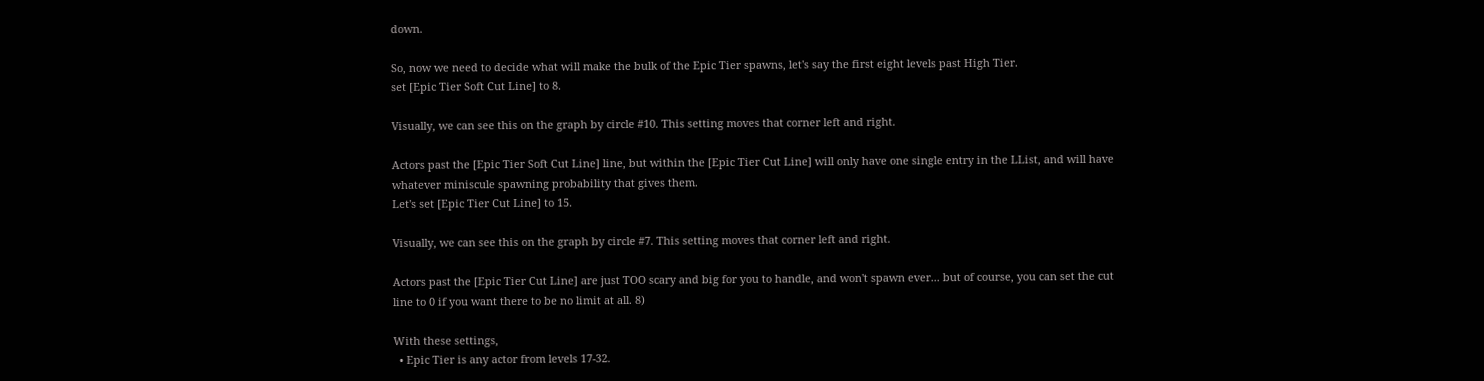down.

So, now we need to decide what will make the bulk of the Epic Tier spawns, let's say the first eight levels past High Tier.
set [Epic Tier Soft Cut Line] to 8.

Visually, we can see this on the graph by circle #10. This setting moves that corner left and right.

Actors past the [Epic Tier Soft Cut Line] line, but within the [Epic Tier Cut Line] will only have one single entry in the LList, and will have whatever miniscule spawning probability that gives them.
Let's set [Epic Tier Cut Line] to 15.

Visually, we can see this on the graph by circle #7. This setting moves that corner left and right.

Actors past the [Epic Tier Cut Line] are just TOO scary and big for you to handle, and won't spawn ever... but of course, you can set the cut line to 0 if you want there to be no limit at all. 8)

With these settings,
  • Epic Tier is any actor from levels 17-32.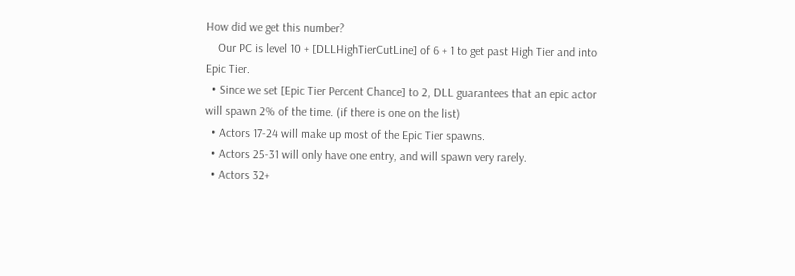How did we get this number?
    Our PC is level 10 + [DLLHighTierCutLine] of 6 + 1 to get past High Tier and into Epic Tier.
  • Since we set [Epic Tier Percent Chance] to 2, DLL guarantees that an epic actor will spawn 2% of the time. (if there is one on the list)
  • Actors 17-24 will make up most of the Epic Tier spawns.
  • Actors 25-31 will only have one entry, and will spawn very rarely.
  • Actors 32+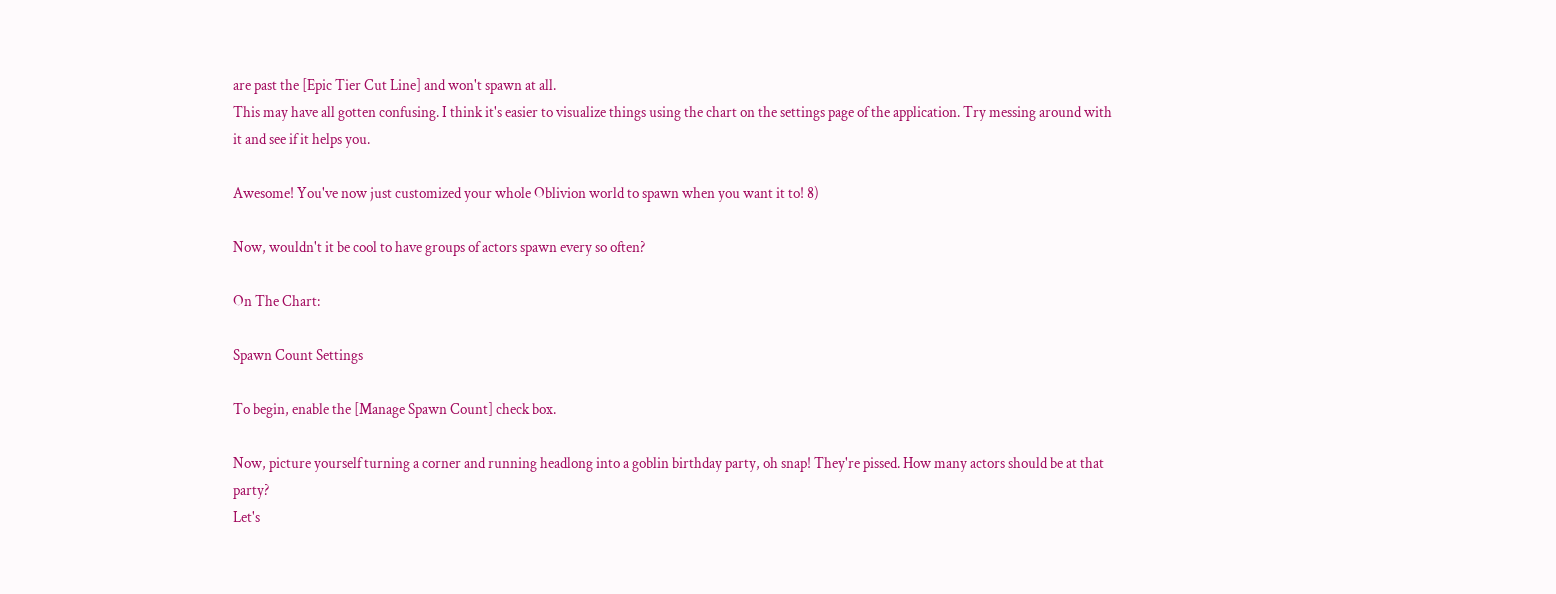are past the [Epic Tier Cut Line] and won't spawn at all.
This may have all gotten confusing. I think it's easier to visualize things using the chart on the settings page of the application. Try messing around with it and see if it helps you.

Awesome! You've now just customized your whole Oblivion world to spawn when you want it to! 8)

Now, wouldn't it be cool to have groups of actors spawn every so often?

On The Chart:

Spawn Count Settings

To begin, enable the [Manage Spawn Count] check box.

Now, picture yourself turning a corner and running headlong into a goblin birthday party, oh snap! They're pissed. How many actors should be at that party?
Let's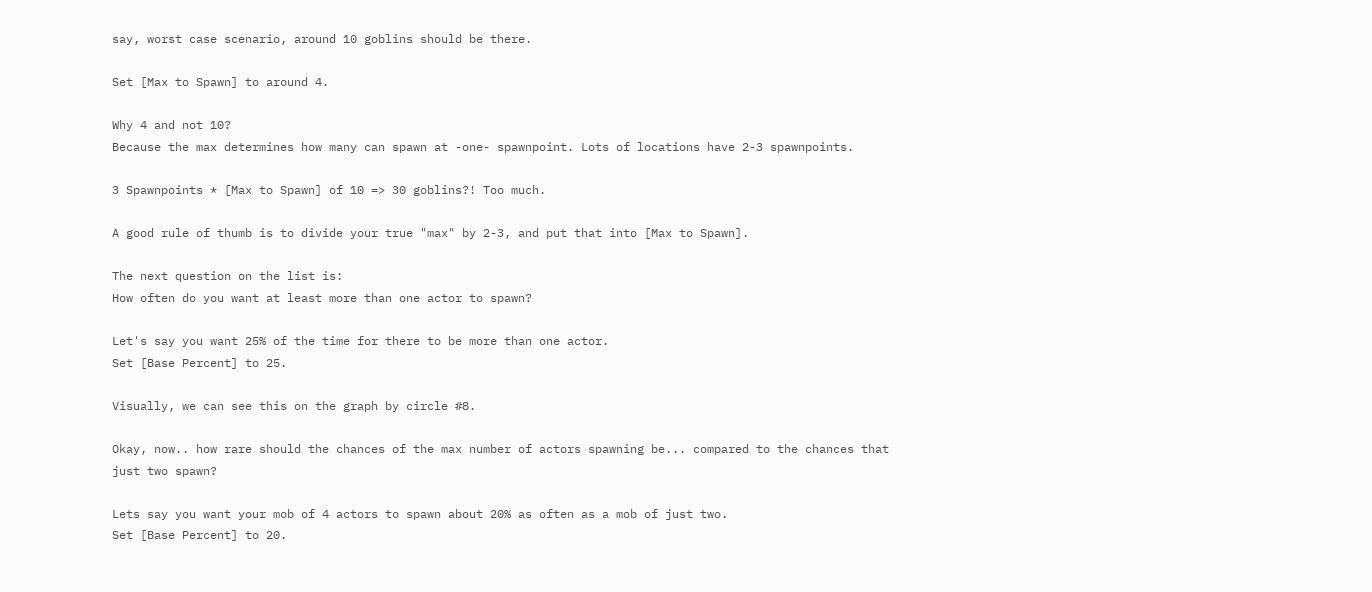say, worst case scenario, around 10 goblins should be there.

Set [Max to Spawn] to around 4.

Why 4 and not 10?
Because the max determines how many can spawn at -one- spawnpoint. Lots of locations have 2-3 spawnpoints.

3 Spawnpoints * [Max to Spawn] of 10 => 30 goblins?! Too much.

A good rule of thumb is to divide your true "max" by 2-3, and put that into [Max to Spawn].

The next question on the list is:
How often do you want at least more than one actor to spawn?

Let's say you want 25% of the time for there to be more than one actor.
Set [Base Percent] to 25.

Visually, we can see this on the graph by circle #8.

Okay, now.. how rare should the chances of the max number of actors spawning be... compared to the chances that just two spawn?

Lets say you want your mob of 4 actors to spawn about 20% as often as a mob of just two.
Set [Base Percent] to 20.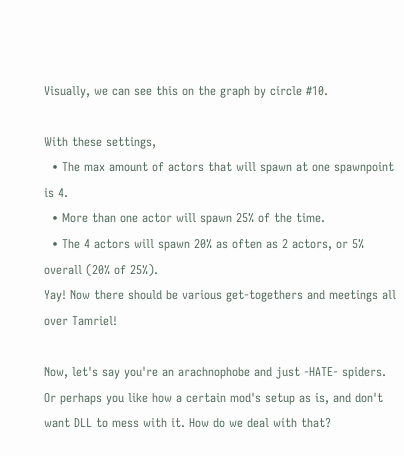Visually, we can see this on the graph by circle #10.

With these settings,
  • The max amount of actors that will spawn at one spawnpoint is 4.
  • More than one actor will spawn 25% of the time.
  • The 4 actors will spawn 20% as often as 2 actors, or 5% overall (20% of 25%).
Yay! Now there should be various get-togethers and meetings all over Tamriel!

Now, let's say you're an arachnophobe and just -HATE- spiders. Or perhaps you like how a certain mod's setup as is, and don't want DLL to mess with it. How do we deal with that?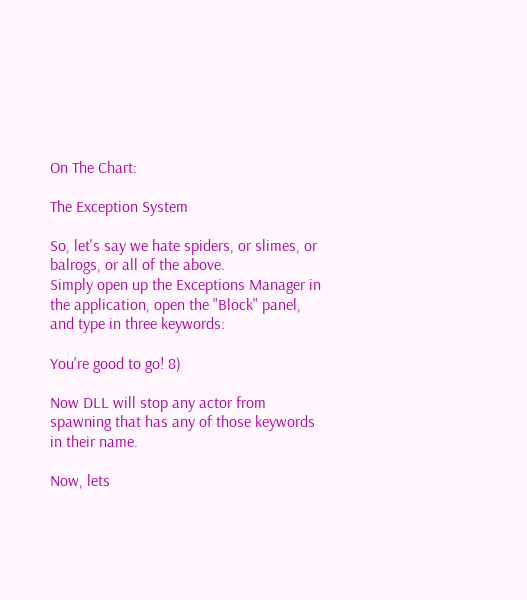On The Chart:

The Exception System

So, let's say we hate spiders, or slimes, or balrogs, or all of the above.
Simply open up the Exceptions Manager in the application, open the "Block" panel, and type in three keywords:

You're good to go! 8)

Now DLL will stop any actor from spawning that has any of those keywords in their name.

Now, lets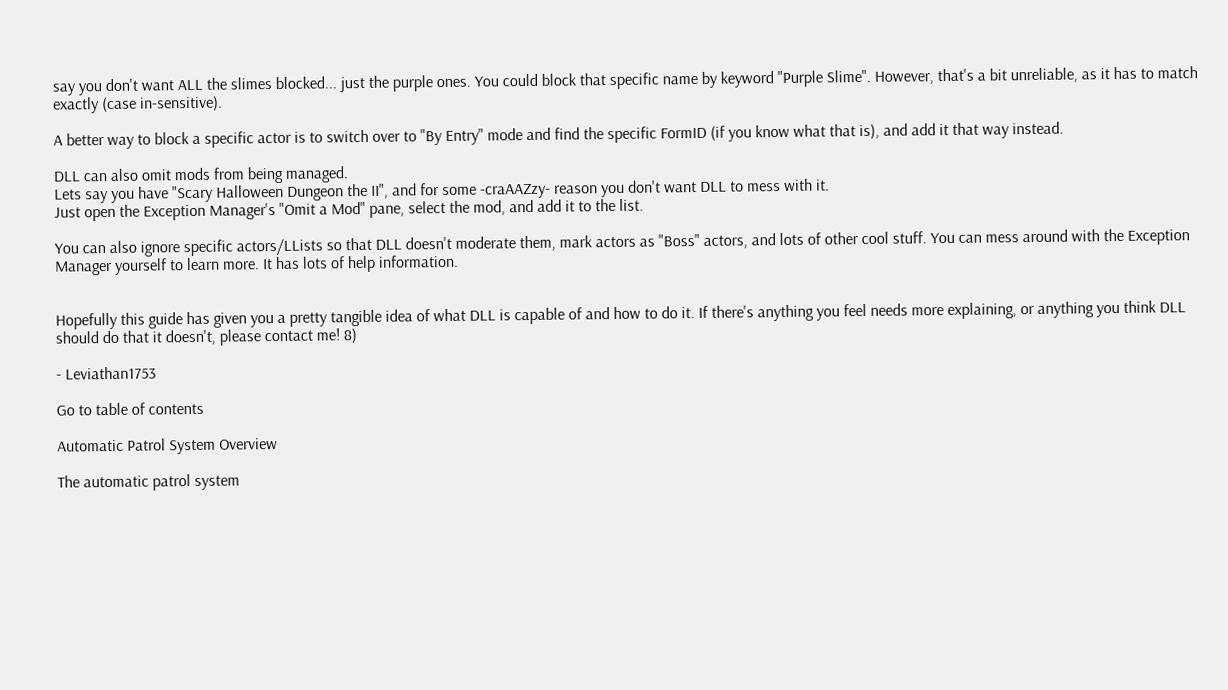say you don't want ALL the slimes blocked... just the purple ones. You could block that specific name by keyword "Purple Slime". However, that's a bit unreliable, as it has to match exactly (case in-sensitive).

A better way to block a specific actor is to switch over to "By Entry" mode and find the specific FormID (if you know what that is), and add it that way instead.

DLL can also omit mods from being managed.
Lets say you have "Scary Halloween Dungeon the II", and for some -craAAZzy- reason you don't want DLL to mess with it.
Just open the Exception Manager's "Omit a Mod" pane, select the mod, and add it to the list.

You can also ignore specific actors/LLists so that DLL doesn't moderate them, mark actors as "Boss" actors, and lots of other cool stuff. You can mess around with the Exception Manager yourself to learn more. It has lots of help information.


Hopefully this guide has given you a pretty tangible idea of what DLL is capable of and how to do it. If there's anything you feel needs more explaining, or anything you think DLL should do that it doesn't, please contact me! 8)

- Leviathan1753

Go to table of contents

Automatic Patrol System Overview

The automatic patrol system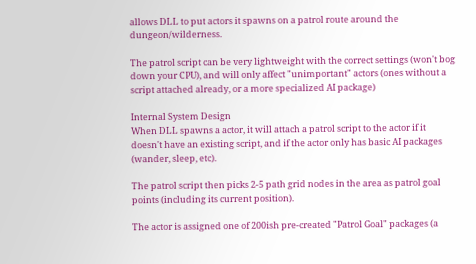allows DLL to put actors it spawns on a patrol route around the dungeon/wilderness.

The patrol script can be very lightweight with the correct settings (won't bog down your CPU), and will only affect "unimportant" actors (ones without a script attached already, or a more specialized AI package)

Internal System Design
When DLL spawns a actor, it will attach a patrol script to the actor if it doesn't have an existing script, and if the actor only has basic AI packages (wander, sleep, etc).

The patrol script then picks 2-5 path grid nodes in the area as patrol goal points (including its current position).

The actor is assigned one of 200ish pre-created "Patrol Goal" packages (a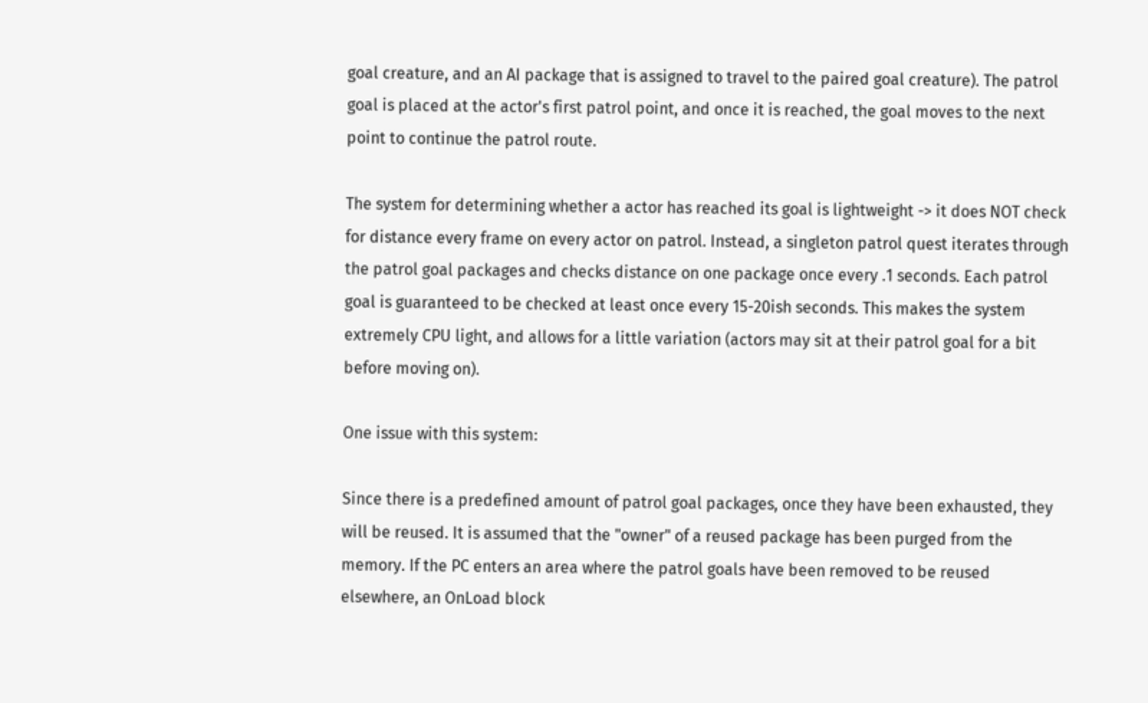goal creature, and an AI package that is assigned to travel to the paired goal creature). The patrol goal is placed at the actor's first patrol point, and once it is reached, the goal moves to the next point to continue the patrol route.

The system for determining whether a actor has reached its goal is lightweight -> it does NOT check for distance every frame on every actor on patrol. Instead, a singleton patrol quest iterates through the patrol goal packages and checks distance on one package once every .1 seconds. Each patrol goal is guaranteed to be checked at least once every 15-20ish seconds. This makes the system extremely CPU light, and allows for a little variation (actors may sit at their patrol goal for a bit before moving on).

One issue with this system:

Since there is a predefined amount of patrol goal packages, once they have been exhausted, they will be reused. It is assumed that the "owner" of a reused package has been purged from the memory. If the PC enters an area where the patrol goals have been removed to be reused elsewhere, an OnLoad block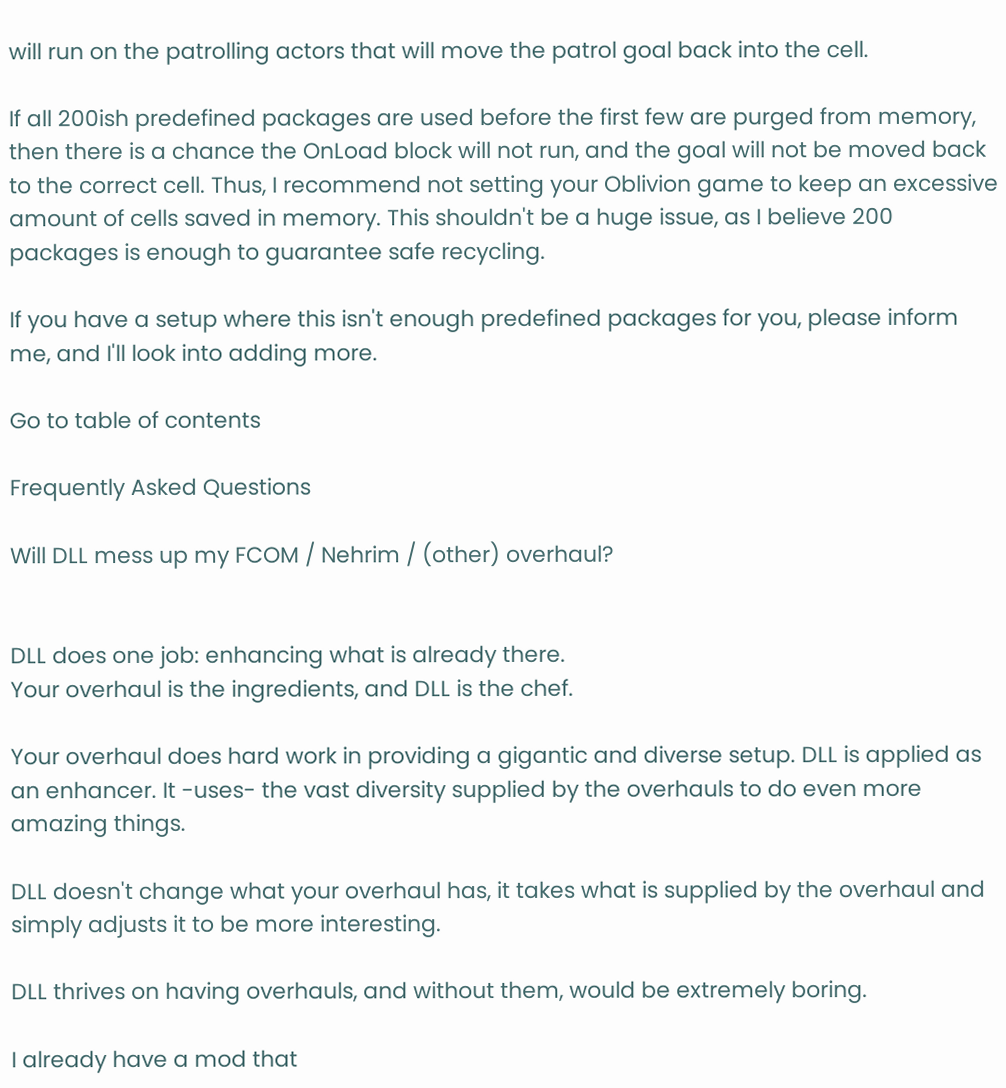will run on the patrolling actors that will move the patrol goal back into the cell.

If all 200ish predefined packages are used before the first few are purged from memory, then there is a chance the OnLoad block will not run, and the goal will not be moved back to the correct cell. Thus, I recommend not setting your Oblivion game to keep an excessive amount of cells saved in memory. This shouldn't be a huge issue, as I believe 200 packages is enough to guarantee safe recycling.

If you have a setup where this isn't enough predefined packages for you, please inform me, and I'll look into adding more.

Go to table of contents

Frequently Asked Questions

Will DLL mess up my FCOM / Nehrim / (other) overhaul?


DLL does one job: enhancing what is already there.
Your overhaul is the ingredients, and DLL is the chef.

Your overhaul does hard work in providing a gigantic and diverse setup. DLL is applied as an enhancer. It -uses- the vast diversity supplied by the overhauls to do even more amazing things.

DLL doesn't change what your overhaul has, it takes what is supplied by the overhaul and simply adjusts it to be more interesting.

DLL thrives on having overhauls, and without them, would be extremely boring.

I already have a mod that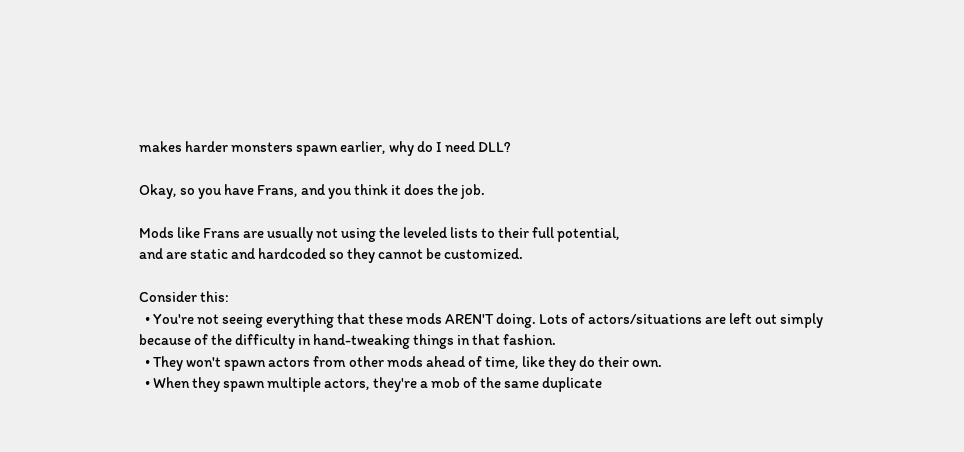makes harder monsters spawn earlier, why do I need DLL?

Okay, so you have Frans, and you think it does the job.

Mods like Frans are usually not using the leveled lists to their full potential,
and are static and hardcoded so they cannot be customized.

Consider this:
  • You're not seeing everything that these mods AREN'T doing. Lots of actors/situations are left out simply because of the difficulty in hand-tweaking things in that fashion.
  • They won't spawn actors from other mods ahead of time, like they do their own.
  • When they spawn multiple actors, they're a mob of the same duplicate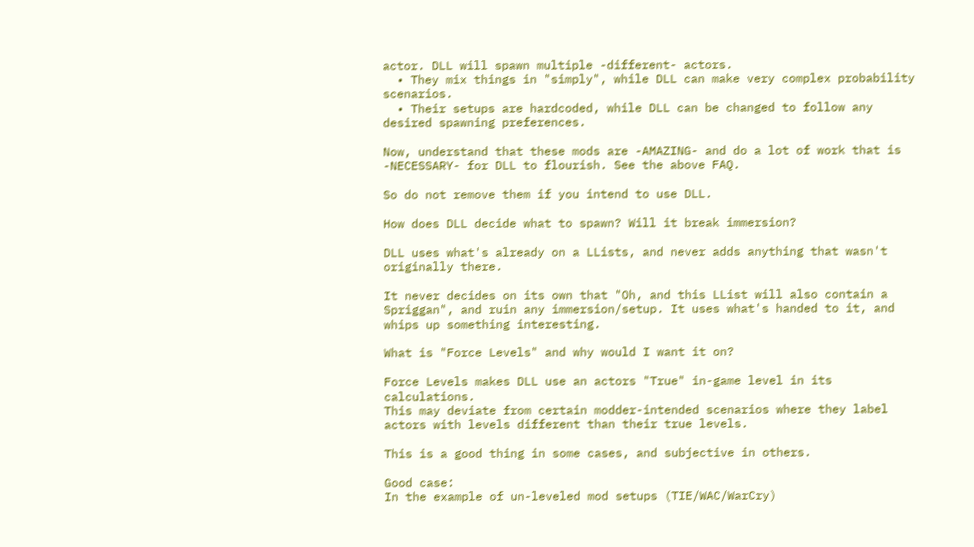actor. DLL will spawn multiple -different- actors.
  • They mix things in "simply", while DLL can make very complex probability scenarios.
  • Their setups are hardcoded, while DLL can be changed to follow any desired spawning preferences.

Now, understand that these mods are -AMAZING- and do a lot of work that is -NECESSARY- for DLL to flourish. See the above FAQ.

So do not remove them if you intend to use DLL.

How does DLL decide what to spawn? Will it break immersion?

DLL uses what's already on a LLists, and never adds anything that wasn't originally there.

It never decides on its own that "Oh, and this LList will also contain a Spriggan", and ruin any immersion/setup. It uses what's handed to it, and whips up something interesting.

What is "Force Levels" and why would I want it on?

Force Levels makes DLL use an actors "True" in-game level in its calculations.
This may deviate from certain modder-intended scenarios where they label actors with levels different than their true levels.

This is a good thing in some cases, and subjective in others.

Good case:
In the example of un-leveled mod setups (TIE/WAC/WarCry)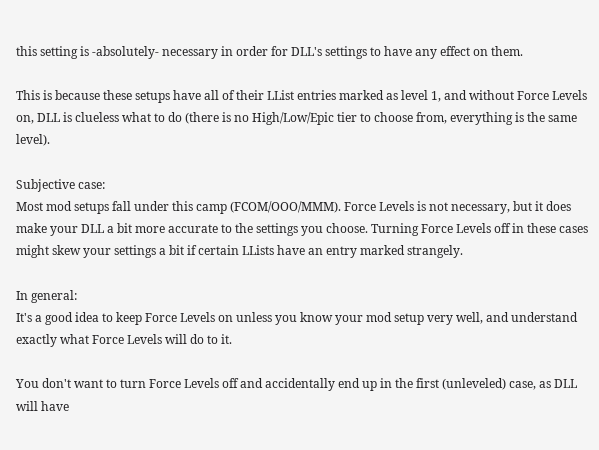this setting is -absolutely- necessary in order for DLL's settings to have any effect on them.

This is because these setups have all of their LList entries marked as level 1, and without Force Levels on, DLL is clueless what to do (there is no High/Low/Epic tier to choose from, everything is the same level).

Subjective case:
Most mod setups fall under this camp (FCOM/OOO/MMM). Force Levels is not necessary, but it does make your DLL a bit more accurate to the settings you choose. Turning Force Levels off in these cases might skew your settings a bit if certain LLists have an entry marked strangely.

In general:
It's a good idea to keep Force Levels on unless you know your mod setup very well, and understand exactly what Force Levels will do to it.

You don't want to turn Force Levels off and accidentally end up in the first (unleveled) case, as DLL will have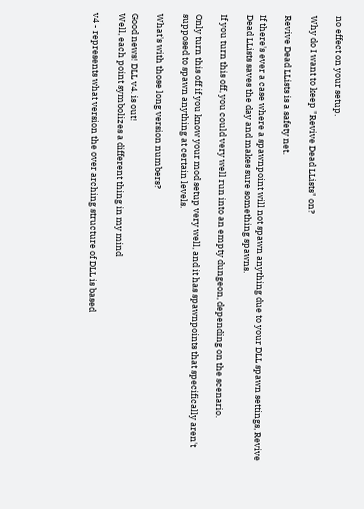no effect on your setup.

Why do I want to keep "Revive Dead LLists" on?

Revive Dead LLists is a safety net.

If there's ever a case where a spawnpoint will not spawn anything due to your DLL spawn settings, Revive Dead LLists saves the day and makes sure something spawns.

If you turn this off, you could very well run into an empty dungeon, depending on the scenario.

Only turn this off if you know your mod setup very well, and it has spawnpoints that specifically aren't supposed to spawn anything at certain levels.

What's with those long version numbers?

Good news! DLL v4. is out!
Well, each point symbolizes a different thing in my mind

v4 - represents what version the over arching structure of DLL is based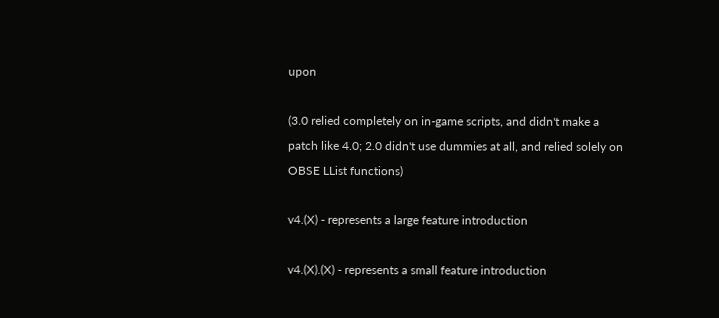upon

(3.0 relied completely on in-game scripts, and didn't make a patch like 4.0; 2.0 didn't use dummies at all, and relied solely on OBSE LList functions)

v4.(X) - represents a large feature introduction

v4.(X).(X) - represents a small feature introduction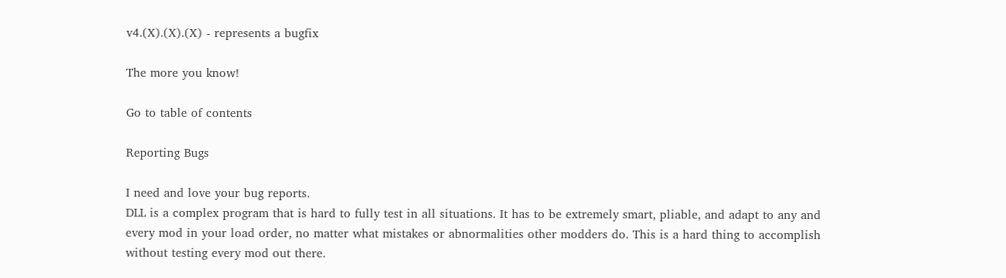v4.(X).(X).(X) - represents a bugfix

The more you know!

Go to table of contents

Reporting Bugs

I need and love your bug reports.
DLL is a complex program that is hard to fully test in all situations. It has to be extremely smart, pliable, and adapt to any and every mod in your load order, no matter what mistakes or abnormalities other modders do. This is a hard thing to accomplish without testing every mod out there.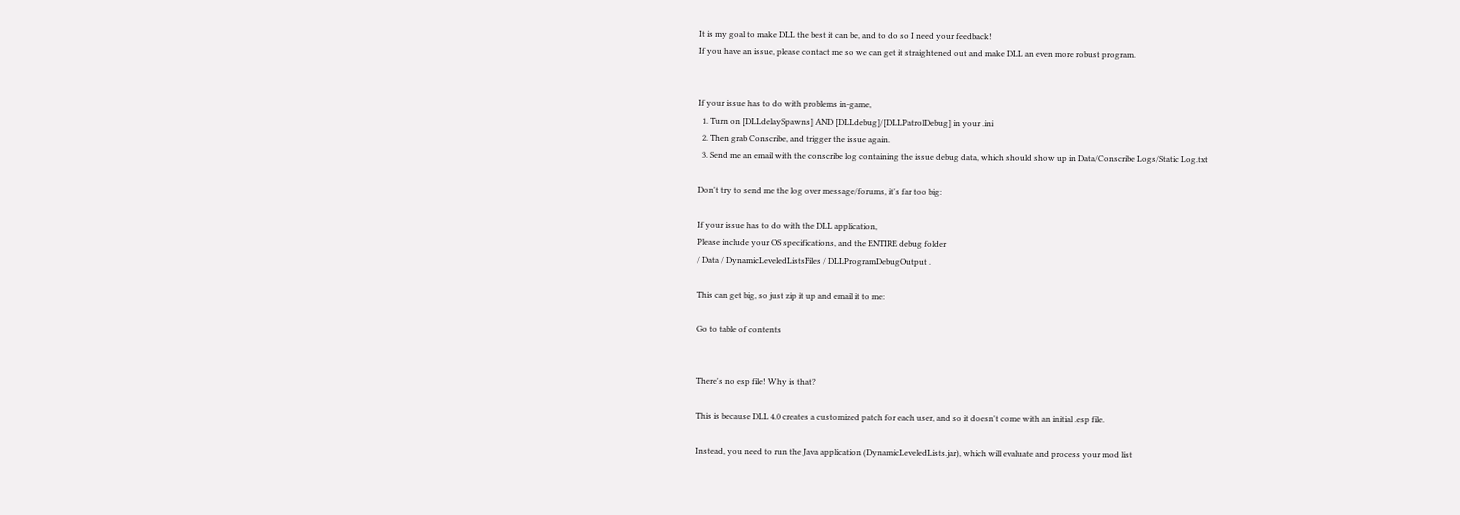It is my goal to make DLL the best it can be, and to do so I need your feedback!
If you have an issue, please contact me so we can get it straightened out and make DLL an even more robust program.


If your issue has to do with problems in-game,
  1. Turn on [DLLdelaySpawns] AND [DLLdebug]/[DLLPatrolDebug] in your .ini
  2. Then grab Conscribe, and trigger the issue again.
  3. Send me an email with the conscribe log containing the issue debug data, which should show up in Data/Conscribe Logs/Static Log.txt

Don't try to send me the log over message/forums, it's far too big:

If your issue has to do with the DLL application,
Please include your OS specifications, and the ENTIRE debug folder
/ Data / DynamicLeveledListsFiles / DLLProgramDebugOutput .

This can get big, so just zip it up and email it to me:

Go to table of contents


There's no esp file! Why is that?

This is because DLL 4.0 creates a customized patch for each user, and so it doesn't come with an initial .esp file.

Instead, you need to run the Java application (DynamicLeveledLists.jar), which will evaluate and process your mod list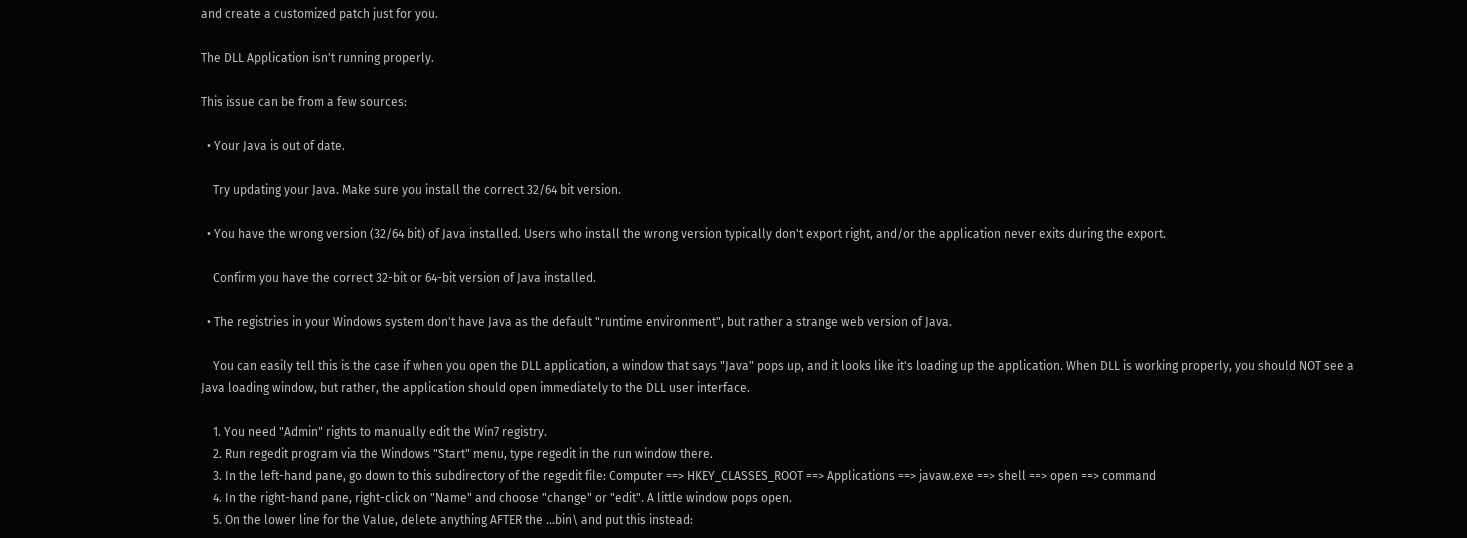and create a customized patch just for you.

The DLL Application isn't running properly.

This issue can be from a few sources:

  • Your Java is out of date.

    Try updating your Java. Make sure you install the correct 32/64 bit version.

  • You have the wrong version (32/64 bit) of Java installed. Users who install the wrong version typically don't export right, and/or the application never exits during the export.

    Confirm you have the correct 32-bit or 64-bit version of Java installed.

  • The registries in your Windows system don't have Java as the default "runtime environment", but rather a strange web version of Java.

    You can easily tell this is the case if when you open the DLL application, a window that says "Java" pops up, and it looks like it's loading up the application. When DLL is working properly, you should NOT see a Java loading window, but rather, the application should open immediately to the DLL user interface.

    1. You need "Admin" rights to manually edit the Win7 registry.
    2. Run regedit program via the Windows "Start" menu, type regedit in the run window there.
    3. In the left-hand pane, go down to this subdirectory of the regedit file: Computer ==> HKEY_CLASSES_ROOT ==> Applications ==> javaw.exe ==> shell ==> open ==> command
    4. In the right-hand pane, right-click on "Name" and choose "change" or "edit". A little window pops open.
    5. On the lower line for the Value, delete anything AFTER the ...bin\ and put this instead: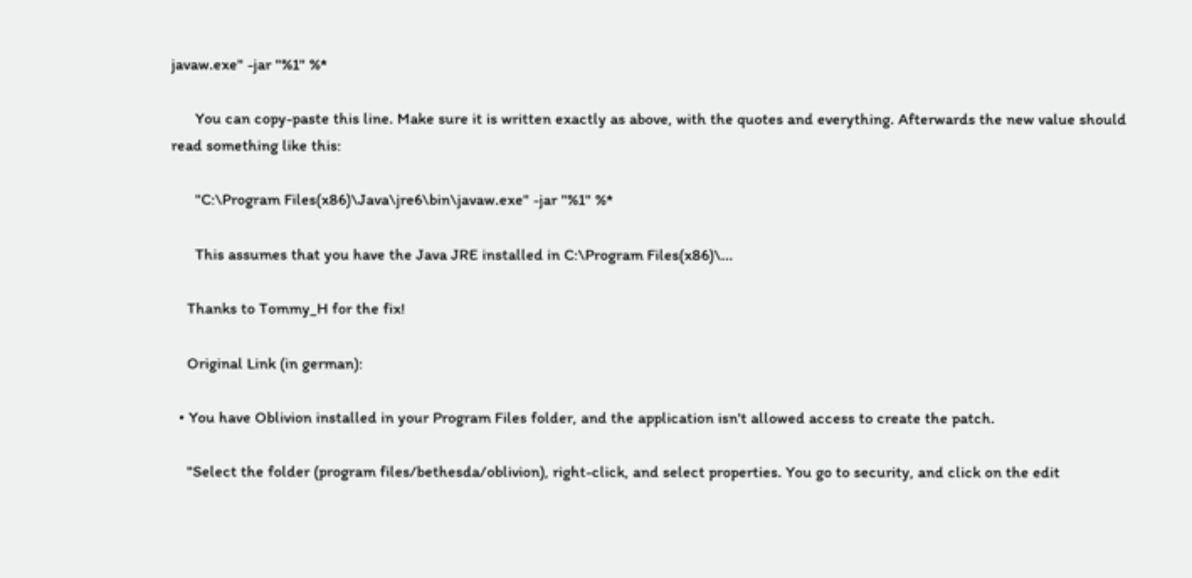javaw.exe" -jar "%1" %*

      You can copy-paste this line. Make sure it is written exactly as above, with the quotes and everything. Afterwards the new value should read something like this:

      "C:\Program Files(x86)\Java\jre6\bin\javaw.exe" -jar "%1" %*

      This assumes that you have the Java JRE installed in C:\Program Files(x86)\...

    Thanks to Tommy_H for the fix!

    Original Link (in german):

  • You have Oblivion installed in your Program Files folder, and the application isn't allowed access to create the patch.

    "Select the folder (program files/bethesda/oblivion), right-click, and select properties. You go to security, and click on the edit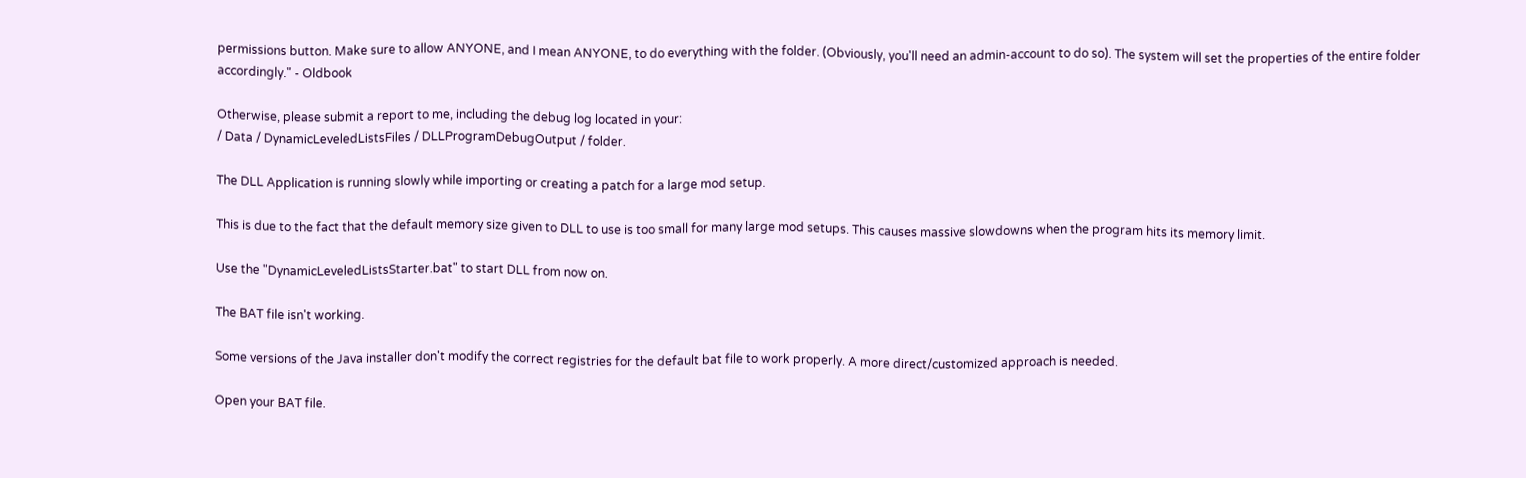permissions button. Make sure to allow ANYONE, and I mean ANYONE, to do everything with the folder. (Obviously, you'll need an admin-account to do so). The system will set the properties of the entire folder accordingly." - Oldbook

Otherwise, please submit a report to me, including the debug log located in your:
/ Data / DynamicLeveledListsFiles / DLLProgramDebugOutput / folder.

The DLL Application is running slowly while importing or creating a patch for a large mod setup.

This is due to the fact that the default memory size given to DLL to use is too small for many large mod setups. This causes massive slowdowns when the program hits its memory limit.

Use the "DynamicLeveledListsStarter.bat" to start DLL from now on.

The BAT file isn't working.

Some versions of the Java installer don't modify the correct registries for the default bat file to work properly. A more direct/customized approach is needed.

Open your BAT file.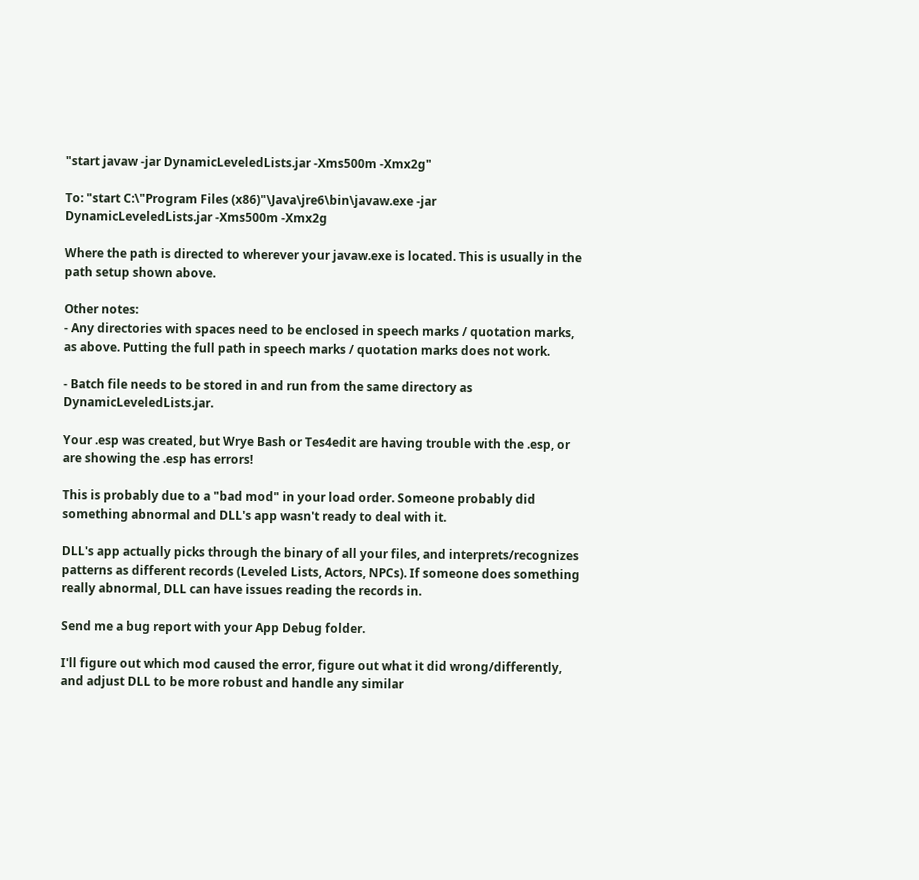"start javaw -jar DynamicLeveledLists.jar -Xms500m -Xmx2g"

To: "start C:\"Program Files (x86)"\Java\jre6\bin\javaw.exe -jar DynamicLeveledLists.jar -Xms500m -Xmx2g

Where the path is directed to wherever your javaw.exe is located. This is usually in the path setup shown above.

Other notes:
- Any directories with spaces need to be enclosed in speech marks / quotation marks, as above. Putting the full path in speech marks / quotation marks does not work.

- Batch file needs to be stored in and run from the same directory as DynamicLeveledLists.jar.

Your .esp was created, but Wrye Bash or Tes4edit are having trouble with the .esp, or are showing the .esp has errors!

This is probably due to a "bad mod" in your load order. Someone probably did something abnormal and DLL's app wasn't ready to deal with it.

DLL's app actually picks through the binary of all your files, and interprets/recognizes patterns as different records (Leveled Lists, Actors, NPCs). If someone does something really abnormal, DLL can have issues reading the records in.

Send me a bug report with your App Debug folder.

I'll figure out which mod caused the error, figure out what it did wrong/differently, and adjust DLL to be more robust and handle any similar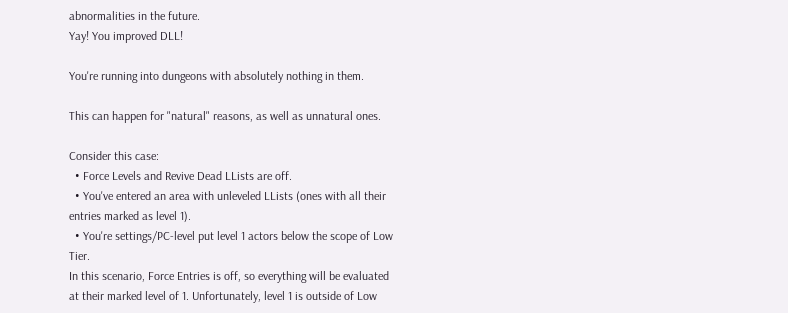abnormalities in the future.
Yay! You improved DLL!

You're running into dungeons with absolutely nothing in them.

This can happen for "natural" reasons, as well as unnatural ones.

Consider this case:
  • Force Levels and Revive Dead LLists are off.
  • You've entered an area with unleveled LLists (ones with all their entries marked as level 1).
  • You're settings/PC-level put level 1 actors below the scope of Low Tier.
In this scenario, Force Entries is off, so everything will be evaluated at their marked level of 1. Unfortunately, level 1 is outside of Low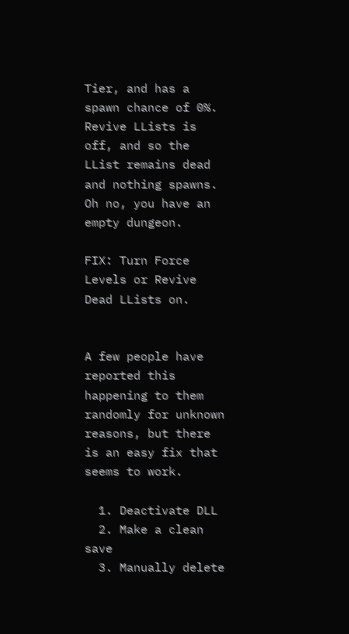Tier, and has a spawn chance of 0%. Revive LLists is off, and so the LList remains dead and nothing spawns. Oh no, you have an empty dungeon.

FIX: Turn Force Levels or Revive Dead LLists on.


A few people have reported this happening to them randomly for unknown reasons, but there is an easy fix that seems to work.

  1. Deactivate DLL
  2. Make a clean save
  3. Manually delete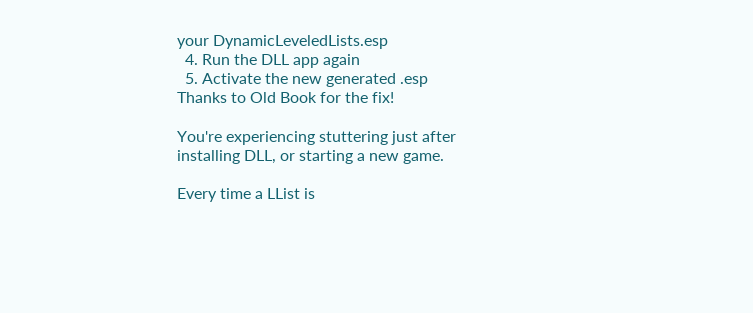your DynamicLeveledLists.esp
  4. Run the DLL app again
  5. Activate the new generated .esp
Thanks to Old Book for the fix!

You're experiencing stuttering just after installing DLL, or starting a new game.

Every time a LList is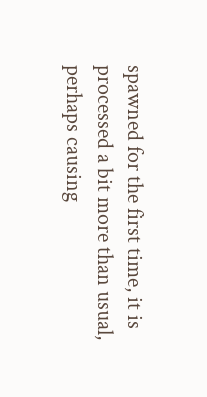spawned for the first time, it is processed a bit more than usual, perhaps causing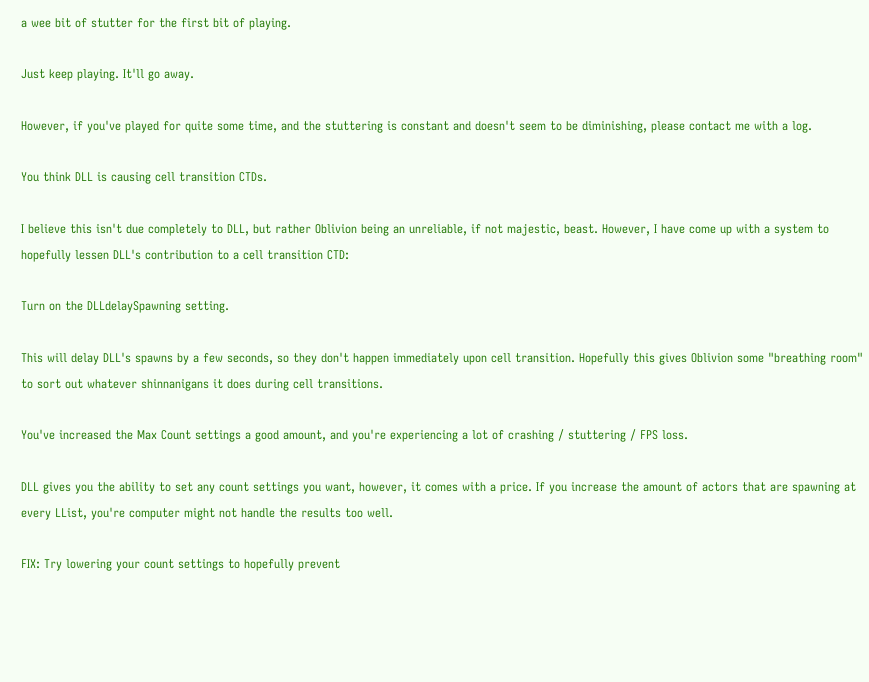a wee bit of stutter for the first bit of playing.

Just keep playing. It'll go away.

However, if you've played for quite some time, and the stuttering is constant and doesn't seem to be diminishing, please contact me with a log.

You think DLL is causing cell transition CTDs.

I believe this isn't due completely to DLL, but rather Oblivion being an unreliable, if not majestic, beast. However, I have come up with a system to hopefully lessen DLL's contribution to a cell transition CTD:

Turn on the DLLdelaySpawning setting.

This will delay DLL's spawns by a few seconds, so they don't happen immediately upon cell transition. Hopefully this gives Oblivion some "breathing room" to sort out whatever shinnanigans it does during cell transitions.

You've increased the Max Count settings a good amount, and you're experiencing a lot of crashing / stuttering / FPS loss.

DLL gives you the ability to set any count settings you want, however, it comes with a price. If you increase the amount of actors that are spawning at every LList, you're computer might not handle the results too well.

FIX: Try lowering your count settings to hopefully prevent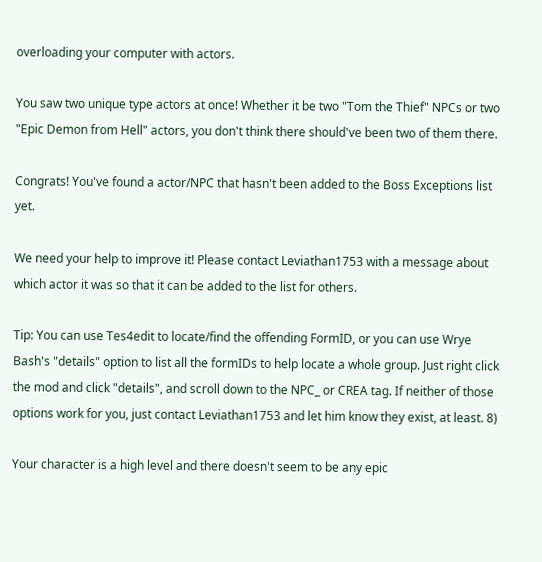overloading your computer with actors.

You saw two unique type actors at once! Whether it be two "Tom the Thief" NPCs or two "Epic Demon from Hell" actors, you don't think there should've been two of them there.

Congrats! You've found a actor/NPC that hasn't been added to the Boss Exceptions list yet.

We need your help to improve it! Please contact Leviathan1753 with a message about which actor it was so that it can be added to the list for others.

Tip: You can use Tes4edit to locate/find the offending FormID, or you can use Wrye Bash's "details" option to list all the formIDs to help locate a whole group. Just right click the mod and click "details", and scroll down to the NPC_ or CREA tag. If neither of those options work for you, just contact Leviathan1753 and let him know they exist, at least. 8)

Your character is a high level and there doesn't seem to be any epic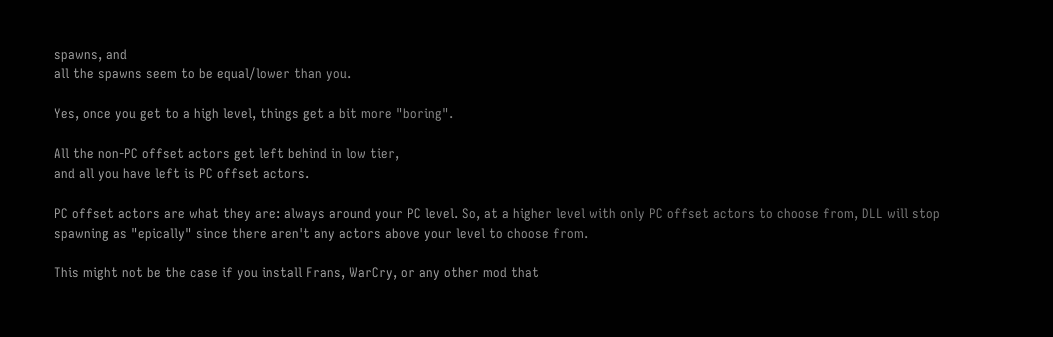spawns, and
all the spawns seem to be equal/lower than you.

Yes, once you get to a high level, things get a bit more "boring".

All the non-PC offset actors get left behind in low tier,
and all you have left is PC offset actors.

PC offset actors are what they are: always around your PC level. So, at a higher level with only PC offset actors to choose from, DLL will stop spawning as "epically" since there aren't any actors above your level to choose from.

This might not be the case if you install Frans, WarCry, or any other mod that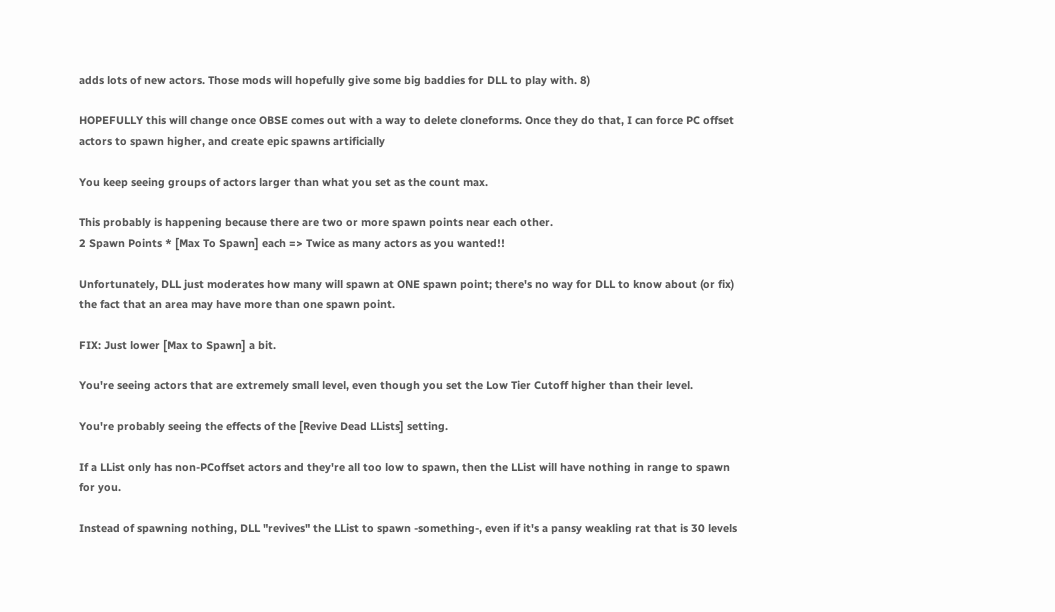adds lots of new actors. Those mods will hopefully give some big baddies for DLL to play with. 8)

HOPEFULLY this will change once OBSE comes out with a way to delete cloneforms. Once they do that, I can force PC offset actors to spawn higher, and create epic spawns artificially

You keep seeing groups of actors larger than what you set as the count max.

This probably is happening because there are two or more spawn points near each other.
2 Spawn Points * [Max To Spawn] each => Twice as many actors as you wanted!!

Unfortunately, DLL just moderates how many will spawn at ONE spawn point; there's no way for DLL to know about (or fix) the fact that an area may have more than one spawn point.

FIX: Just lower [Max to Spawn] a bit.

You're seeing actors that are extremely small level, even though you set the Low Tier Cutoff higher than their level.

You're probably seeing the effects of the [Revive Dead LLists] setting.

If a LList only has non-PCoffset actors and they're all too low to spawn, then the LList will have nothing in range to spawn for you.

Instead of spawning nothing, DLL "revives" the LList to spawn -something-, even if it's a pansy weakling rat that is 30 levels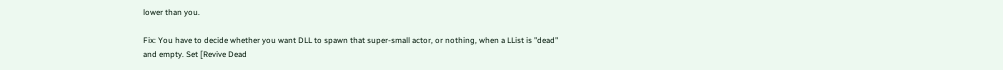lower than you.

Fix: You have to decide whether you want DLL to spawn that super-small actor, or nothing, when a LList is "dead" and empty. Set [Revive Dead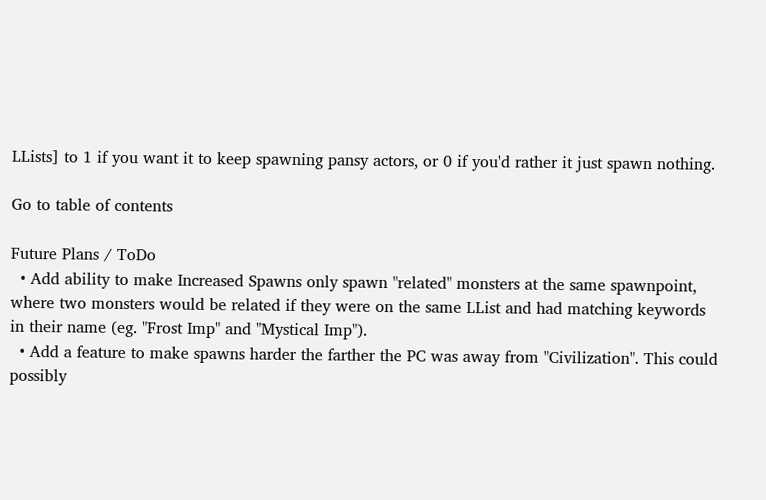LLists] to 1 if you want it to keep spawning pansy actors, or 0 if you'd rather it just spawn nothing.

Go to table of contents

Future Plans / ToDo
  • Add ability to make Increased Spawns only spawn "related" monsters at the same spawnpoint, where two monsters would be related if they were on the same LList and had matching keywords in their name (eg. "Frost Imp" and "Mystical Imp").
  • Add a feature to make spawns harder the farther the PC was away from "Civilization". This could possibly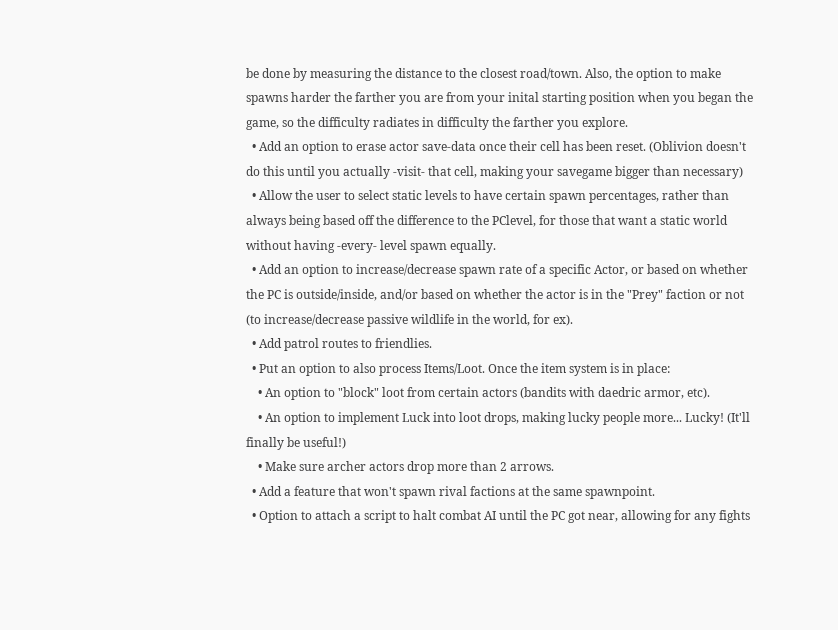be done by measuring the distance to the closest road/town. Also, the option to make spawns harder the farther you are from your inital starting position when you began the game, so the difficulty radiates in difficulty the farther you explore.
  • Add an option to erase actor save-data once their cell has been reset. (Oblivion doesn't do this until you actually -visit- that cell, making your savegame bigger than necessary)
  • Allow the user to select static levels to have certain spawn percentages, rather than always being based off the difference to the PClevel, for those that want a static world without having -every- level spawn equally.
  • Add an option to increase/decrease spawn rate of a specific Actor, or based on whether the PC is outside/inside, and/or based on whether the actor is in the "Prey" faction or not (to increase/decrease passive wildlife in the world, for ex).
  • Add patrol routes to friendlies.
  • Put an option to also process Items/Loot. Once the item system is in place:
    • An option to "block" loot from certain actors (bandits with daedric armor, etc).
    • An option to implement Luck into loot drops, making lucky people more... Lucky! (It'll finally be useful!)
    • Make sure archer actors drop more than 2 arrows.
  • Add a feature that won't spawn rival factions at the same spawnpoint.
  • Option to attach a script to halt combat AI until the PC got near, allowing for any fights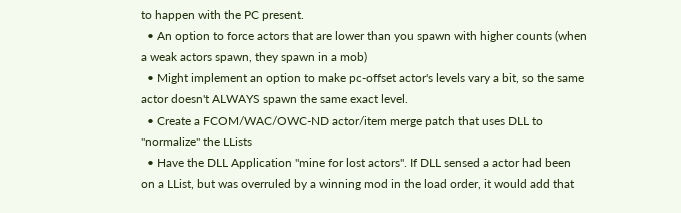to happen with the PC present.
  • An option to force actors that are lower than you spawn with higher counts (when a weak actors spawn, they spawn in a mob)
  • Might implement an option to make pc-offset actor's levels vary a bit, so the same actor doesn't ALWAYS spawn the same exact level.
  • Create a FCOM/WAC/OWC-ND actor/item merge patch that uses DLL to "normalize" the LLists
  • Have the DLL Application "mine for lost actors". If DLL sensed a actor had been on a LList, but was overruled by a winning mod in the load order, it would add that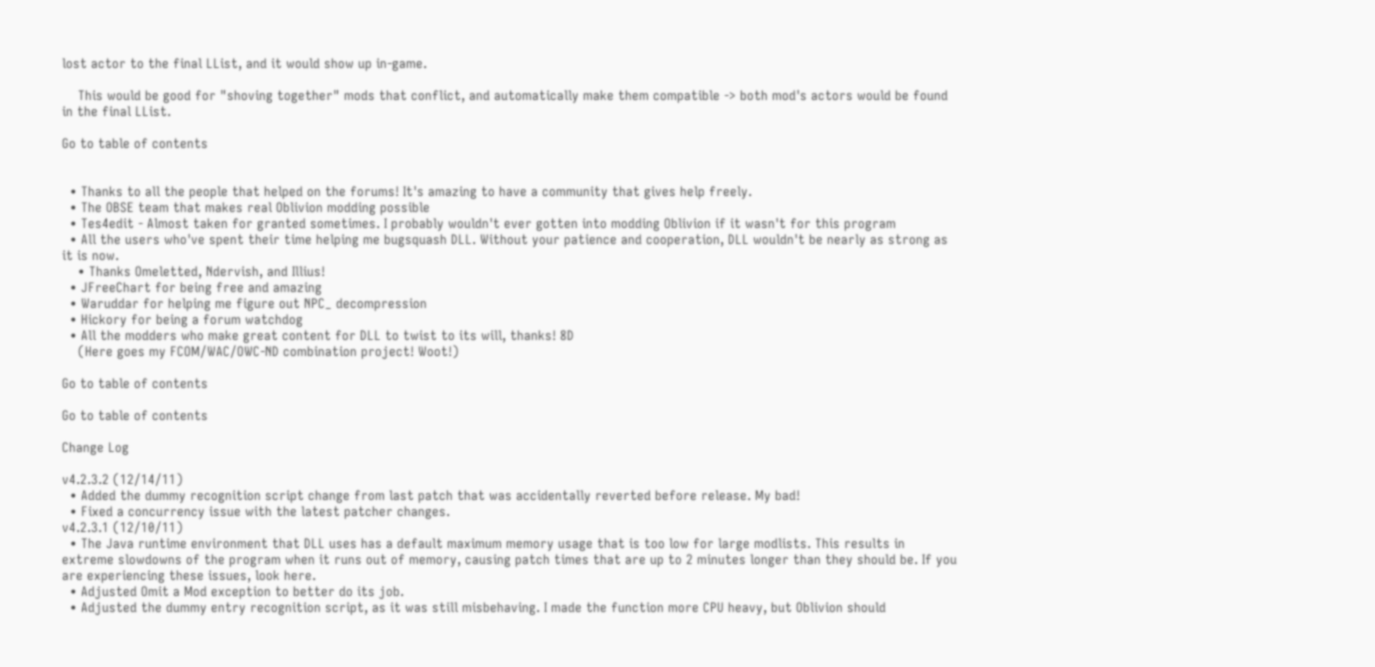lost actor to the final LList, and it would show up in-game.

    This would be good for "shoving together" mods that conflict, and automatically make them compatible -> both mod's actors would be found in the final LList.

Go to table of contents


  • Thanks to all the people that helped on the forums! It's amazing to have a community that gives help freely.
  • The OBSE team that makes real Oblivion modding possible
  • Tes4edit - Almost taken for granted sometimes. I probably wouldn't ever gotten into modding Oblivion if it wasn't for this program
  • All the users who've spent their time helping me bugsquash DLL. Without your patience and cooperation, DLL wouldn't be nearly as strong as it is now.
    • Thanks Omeletted, Ndervish, and Illius!
  • JFreeChart for being free and amazing
  • Waruddar for helping me figure out NPC_ decompression
  • Hickory for being a forum watchdog
  • All the modders who make great content for DLL to twist to its will, thanks! 8D
    (Here goes my FCOM/WAC/OWC-ND combination project! Woot!)

Go to table of contents

Go to table of contents

Change Log

v4.2.3.2 (12/14/11)
  • Added the dummy recognition script change from last patch that was accidentally reverted before release. My bad!
  • Fixed a concurrency issue with the latest patcher changes.
v4.2.3.1 (12/10/11)
  • The Java runtime environment that DLL uses has a default maximum memory usage that is too low for large modlists. This results in extreme slowdowns of the program when it runs out of memory, causing patch times that are up to 2 minutes longer than they should be. If you are experiencing these issues, look here.
  • Adjusted Omit a Mod exception to better do its job.
  • Adjusted the dummy entry recognition script, as it was still misbehaving. I made the function more CPU heavy, but Oblivion should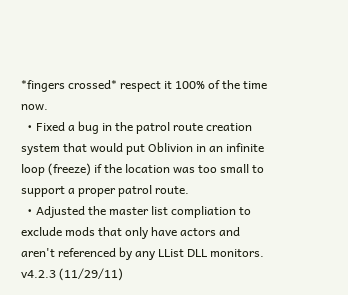*fingers crossed* respect it 100% of the time now.
  • Fixed a bug in the patrol route creation system that would put Oblivion in an infinite loop (freeze) if the location was too small to support a proper patrol route.
  • Adjusted the master list compliation to exclude mods that only have actors and aren't referenced by any LList DLL monitors.
v4.2.3 (11/29/11)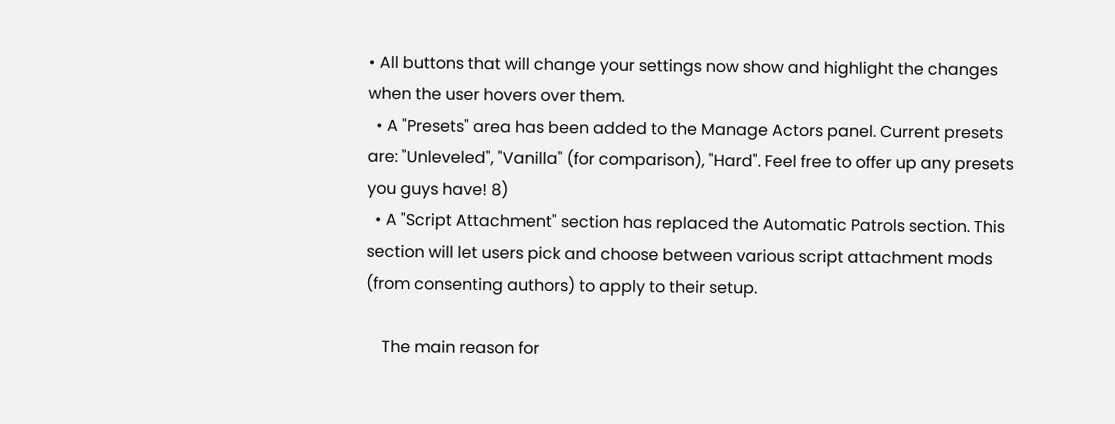• All buttons that will change your settings now show and highlight the changes when the user hovers over them.
  • A "Presets" area has been added to the Manage Actors panel. Current presets are: "Unleveled", "Vanilla" (for comparison), "Hard". Feel free to offer up any presets you guys have! 8)
  • A "Script Attachment" section has replaced the Automatic Patrols section. This section will let users pick and choose between various script attachment mods (from consenting authors) to apply to their setup.

    The main reason for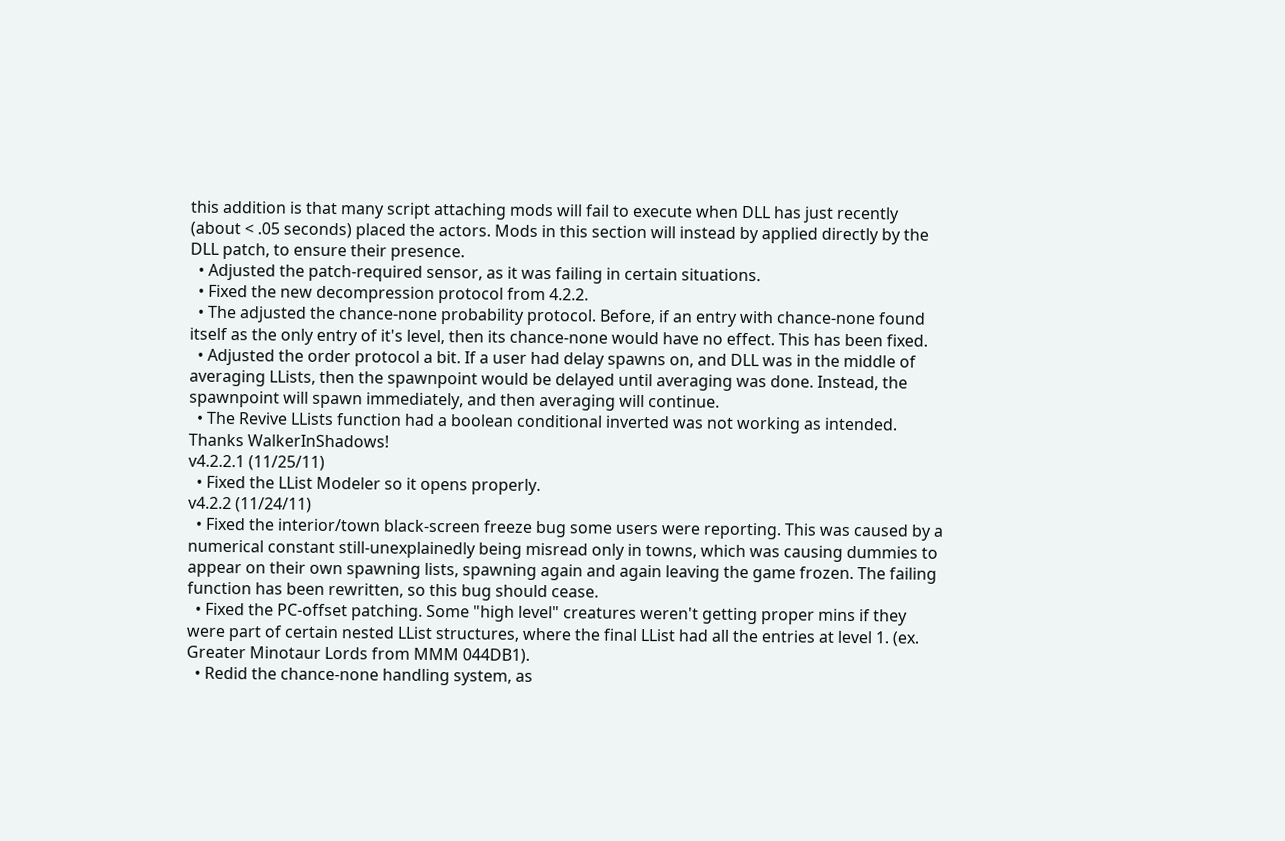this addition is that many script attaching mods will fail to execute when DLL has just recently (about < .05 seconds) placed the actors. Mods in this section will instead by applied directly by the DLL patch, to ensure their presence.
  • Adjusted the patch-required sensor, as it was failing in certain situations.
  • Fixed the new decompression protocol from 4.2.2.
  • The adjusted the chance-none probability protocol. Before, if an entry with chance-none found itself as the only entry of it's level, then its chance-none would have no effect. This has been fixed.
  • Adjusted the order protocol a bit. If a user had delay spawns on, and DLL was in the middle of averaging LLists, then the spawnpoint would be delayed until averaging was done. Instead, the spawnpoint will spawn immediately, and then averaging will continue.
  • The Revive LLists function had a boolean conditional inverted was not working as intended. Thanks WalkerInShadows!
v4.2.2.1 (11/25/11)
  • Fixed the LList Modeler so it opens properly.
v4.2.2 (11/24/11)
  • Fixed the interior/town black-screen freeze bug some users were reporting. This was caused by a numerical constant still-unexplainedly being misread only in towns, which was causing dummies to appear on their own spawning lists, spawning again and again leaving the game frozen. The failing function has been rewritten, so this bug should cease.
  • Fixed the PC-offset patching. Some "high level" creatures weren't getting proper mins if they were part of certain nested LList structures, where the final LList had all the entries at level 1. (ex. Greater Minotaur Lords from MMM 044DB1).
  • Redid the chance-none handling system, as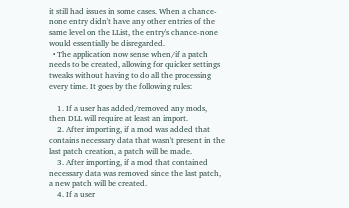it still had issues in some cases. When a chance-none entry didn't have any other entries of the same level on the LList, the entry's chance-none would essentially be disregarded.
  • The application now sense when/if a patch needs to be created, allowing for quicker settings tweaks without having to do all the processing every time. It goes by the following rules:

    1. If a user has added/removed any mods, then DLL will require at least an import.
    2. After importing, if a mod was added that contains necessary data that wasn't present in the last patch creation, a patch will be made.
    3. After importing, if a mod that contained necessary data was removed since the last patch, a new patch will be created.
    4. If a user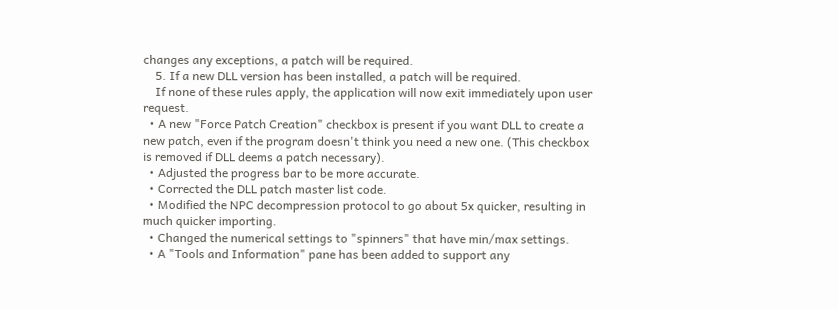changes any exceptions, a patch will be required.
    5. If a new DLL version has been installed, a patch will be required.
    If none of these rules apply, the application will now exit immediately upon user request.
  • A new "Force Patch Creation" checkbox is present if you want DLL to create a new patch, even if the program doesn't think you need a new one. (This checkbox is removed if DLL deems a patch necessary).
  • Adjusted the progress bar to be more accurate.
  • Corrected the DLL patch master list code.
  • Modified the NPC decompression protocol to go about 5x quicker, resulting in much quicker importing.
  • Changed the numerical settings to "spinners" that have min/max settings.
  • A "Tools and Information" pane has been added to support any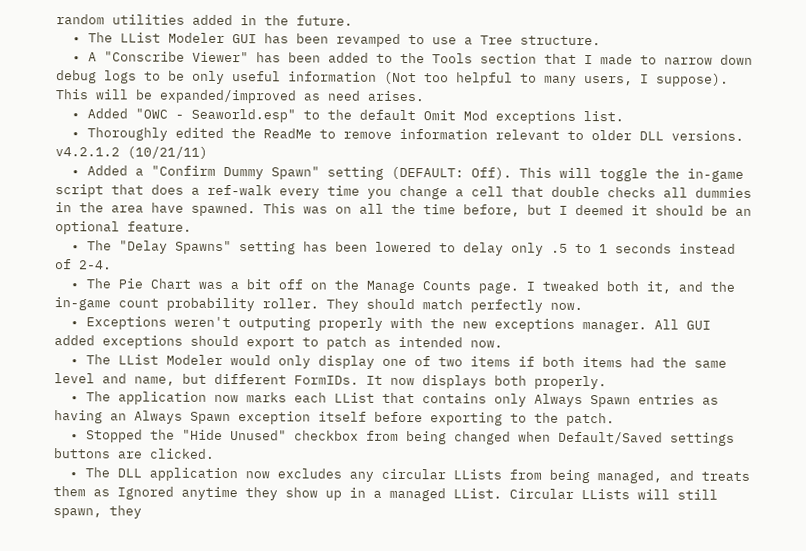random utilities added in the future.
  • The LList Modeler GUI has been revamped to use a Tree structure.
  • A "Conscribe Viewer" has been added to the Tools section that I made to narrow down debug logs to be only useful information (Not too helpful to many users, I suppose). This will be expanded/improved as need arises.
  • Added "OWC - Seaworld.esp" to the default Omit Mod exceptions list.
  • Thoroughly edited the ReadMe to remove information relevant to older DLL versions.
v4.2.1.2 (10/21/11)
  • Added a "Confirm Dummy Spawn" setting (DEFAULT: Off). This will toggle the in-game script that does a ref-walk every time you change a cell that double checks all dummies in the area have spawned. This was on all the time before, but I deemed it should be an optional feature.
  • The "Delay Spawns" setting has been lowered to delay only .5 to 1 seconds instead of 2-4.
  • The Pie Chart was a bit off on the Manage Counts page. I tweaked both it, and the in-game count probability roller. They should match perfectly now.
  • Exceptions weren't outputing properly with the new exceptions manager. All GUI added exceptions should export to patch as intended now.
  • The LList Modeler would only display one of two items if both items had the same level and name, but different FormIDs. It now displays both properly.
  • The application now marks each LList that contains only Always Spawn entries as having an Always Spawn exception itself before exporting to the patch.
  • Stopped the "Hide Unused" checkbox from being changed when Default/Saved settings buttons are clicked.
  • The DLL application now excludes any circular LLists from being managed, and treats them as Ignored anytime they show up in a managed LList. Circular LLists will still spawn, they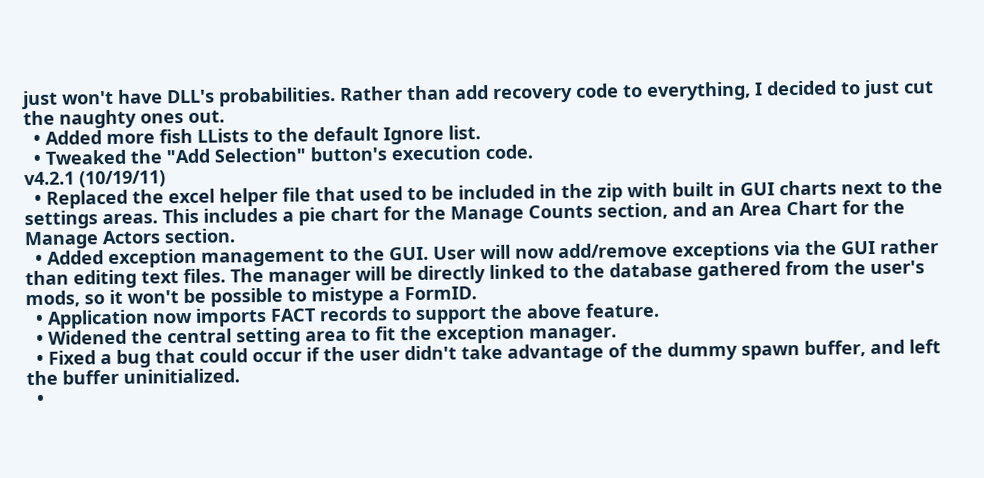just won't have DLL's probabilities. Rather than add recovery code to everything, I decided to just cut the naughty ones out.
  • Added more fish LLists to the default Ignore list.
  • Tweaked the "Add Selection" button's execution code.
v4.2.1 (10/19/11)
  • Replaced the excel helper file that used to be included in the zip with built in GUI charts next to the settings areas. This includes a pie chart for the Manage Counts section, and an Area Chart for the Manage Actors section.
  • Added exception management to the GUI. User will now add/remove exceptions via the GUI rather than editing text files. The manager will be directly linked to the database gathered from the user's mods, so it won't be possible to mistype a FormID.
  • Application now imports FACT records to support the above feature.
  • Widened the central setting area to fit the exception manager.
  • Fixed a bug that could occur if the user didn't take advantage of the dummy spawn buffer, and left the buffer uninitialized.
  •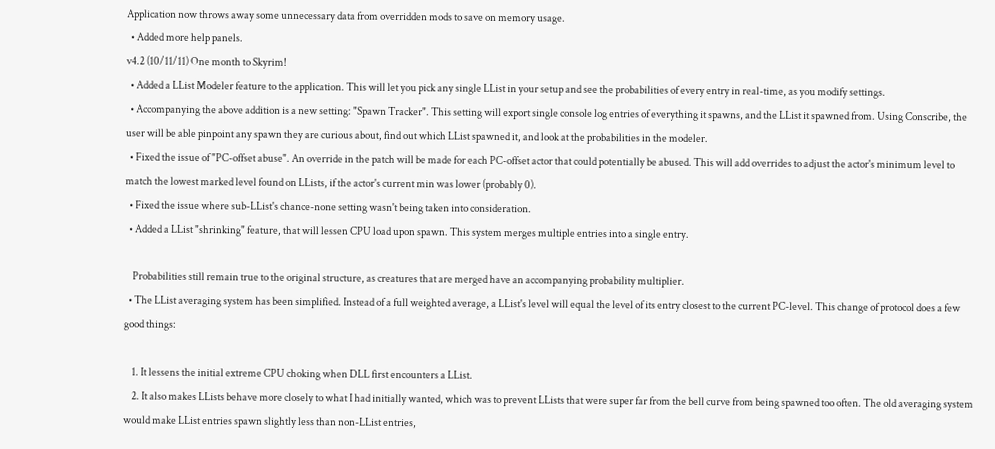Application now throws away some unnecessary data from overridden mods to save on memory usage.
  • Added more help panels.
v4.2 (10/11/11) One month to Skyrim!
  • Added a LList Modeler feature to the application. This will let you pick any single LList in your setup and see the probabilities of every entry in real-time, as you modify settings.
  • Accompanying the above addition is a new setting: "Spawn Tracker". This setting will export single console log entries of everything it spawns, and the LList it spawned from. Using Conscribe, the user will be able pinpoint any spawn they are curious about, find out which LList spawned it, and look at the probabilities in the modeler.
  • Fixed the issue of "PC-offset abuse". An override in the patch will be made for each PC-offset actor that could potentially be abused. This will add overrides to adjust the actor's minimum level to match the lowest marked level found on LLists, if the actor's current min was lower (probably 0).
  • Fixed the issue where sub-LList's chance-none setting wasn't being taken into consideration.
  • Added a LList "shrinking" feature, that will lessen CPU load upon spawn. This system merges multiple entries into a single entry.

    Probabilities still remain true to the original structure, as creatures that are merged have an accompanying probability multiplier.
  • The LList averaging system has been simplified. Instead of a full weighted average, a LList's level will equal the level of its entry closest to the current PC-level. This change of protocol does a few good things:

    1. It lessens the initial extreme CPU choking when DLL first encounters a LList.
    2. It also makes LLists behave more closely to what I had initially wanted, which was to prevent LLists that were super far from the bell curve from being spawned too often. The old averaging system would make LList entries spawn slightly less than non-LList entries,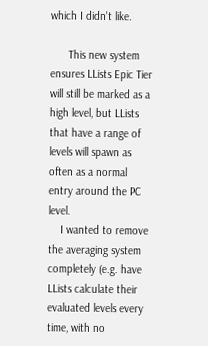which I didn't like.

      This new system ensures LLists Epic Tier will still be marked as a high level, but LLists that have a range of levels will spawn as often as a normal entry around the PC level.
    I wanted to remove the averaging system completely (e.g. have LLists calculate their evaluated levels every time, with no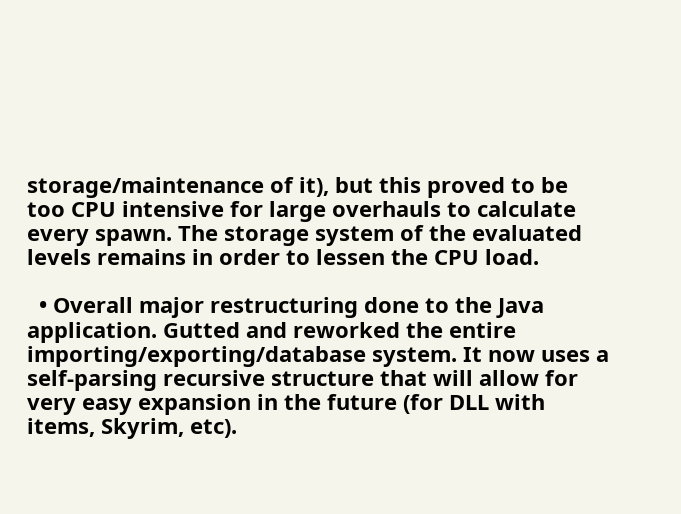storage/maintenance of it), but this proved to be too CPU intensive for large overhauls to calculate every spawn. The storage system of the evaluated levels remains in order to lessen the CPU load.

  • Overall major restructuring done to the Java application. Gutted and reworked the entire importing/exporting/database system. It now uses a self-parsing recursive structure that will allow for very easy expansion in the future (for DLL with items, Skyrim, etc).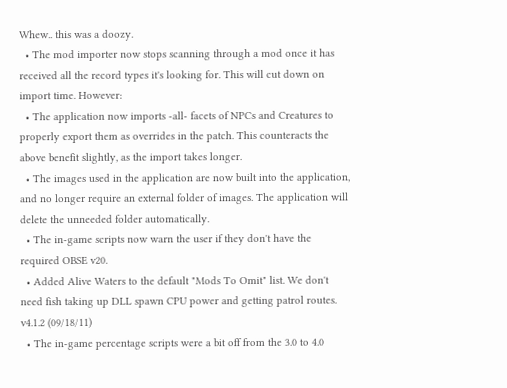Whew.. this was a doozy.
  • The mod importer now stops scanning through a mod once it has received all the record types it's looking for. This will cut down on import time. However:
  • The application now imports -all- facets of NPCs and Creatures to properly export them as overrides in the patch. This counteracts the above benefit slightly, as the import takes longer.
  • The images used in the application are now built into the application, and no longer require an external folder of images. The application will delete the unneeded folder automatically.
  • The in-game scripts now warn the user if they don't have the required OBSE v20.
  • Added Alive Waters to the default "Mods To Omit" list. We don't need fish taking up DLL spawn CPU power and getting patrol routes.
v4.1.2 (09/18/11)
  • The in-game percentage scripts were a bit off from the 3.0 to 4.0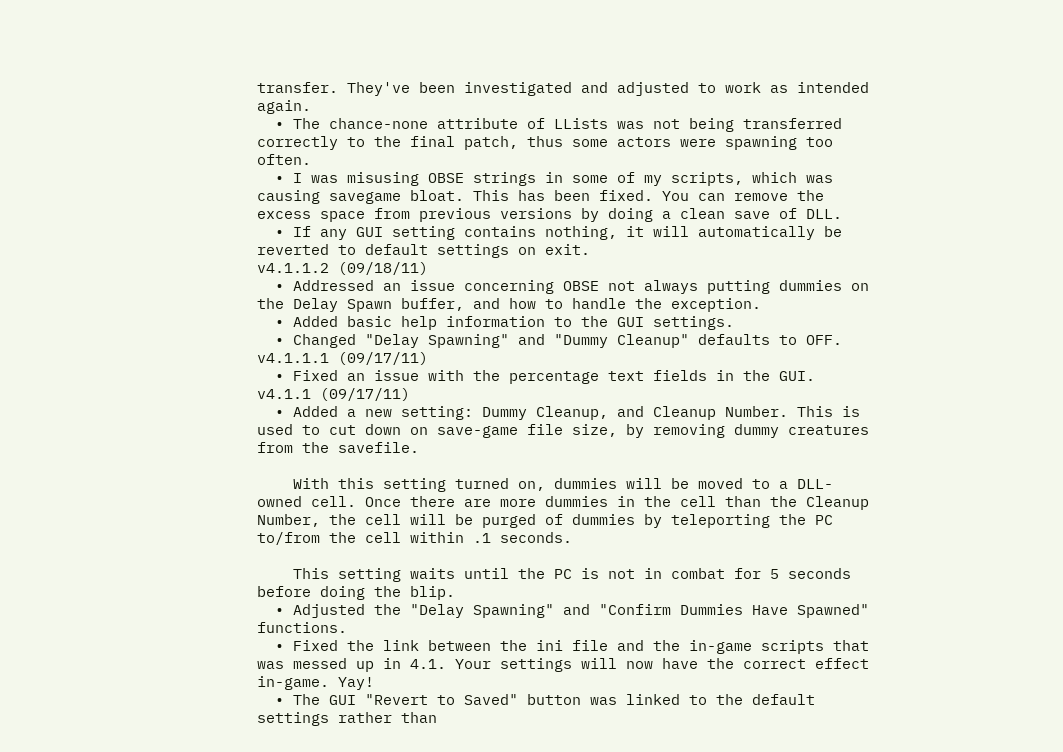transfer. They've been investigated and adjusted to work as intended again.
  • The chance-none attribute of LLists was not being transferred correctly to the final patch, thus some actors were spawning too often.
  • I was misusing OBSE strings in some of my scripts, which was causing savegame bloat. This has been fixed. You can remove the excess space from previous versions by doing a clean save of DLL.
  • If any GUI setting contains nothing, it will automatically be reverted to default settings on exit.
v4.1.1.2 (09/18/11)
  • Addressed an issue concerning OBSE not always putting dummies on the Delay Spawn buffer, and how to handle the exception.
  • Added basic help information to the GUI settings.
  • Changed "Delay Spawning" and "Dummy Cleanup" defaults to OFF.
v4.1.1.1 (09/17/11)
  • Fixed an issue with the percentage text fields in the GUI.
v4.1.1 (09/17/11)
  • Added a new setting: Dummy Cleanup, and Cleanup Number. This is used to cut down on save-game file size, by removing dummy creatures from the savefile.

    With this setting turned on, dummies will be moved to a DLL-owned cell. Once there are more dummies in the cell than the Cleanup Number, the cell will be purged of dummies by teleporting the PC to/from the cell within .1 seconds.

    This setting waits until the PC is not in combat for 5 seconds before doing the blip.
  • Adjusted the "Delay Spawning" and "Confirm Dummies Have Spawned" functions.
  • Fixed the link between the ini file and the in-game scripts that was messed up in 4.1. Your settings will now have the correct effect in-game. Yay!
  • The GUI "Revert to Saved" button was linked to the default settings rather than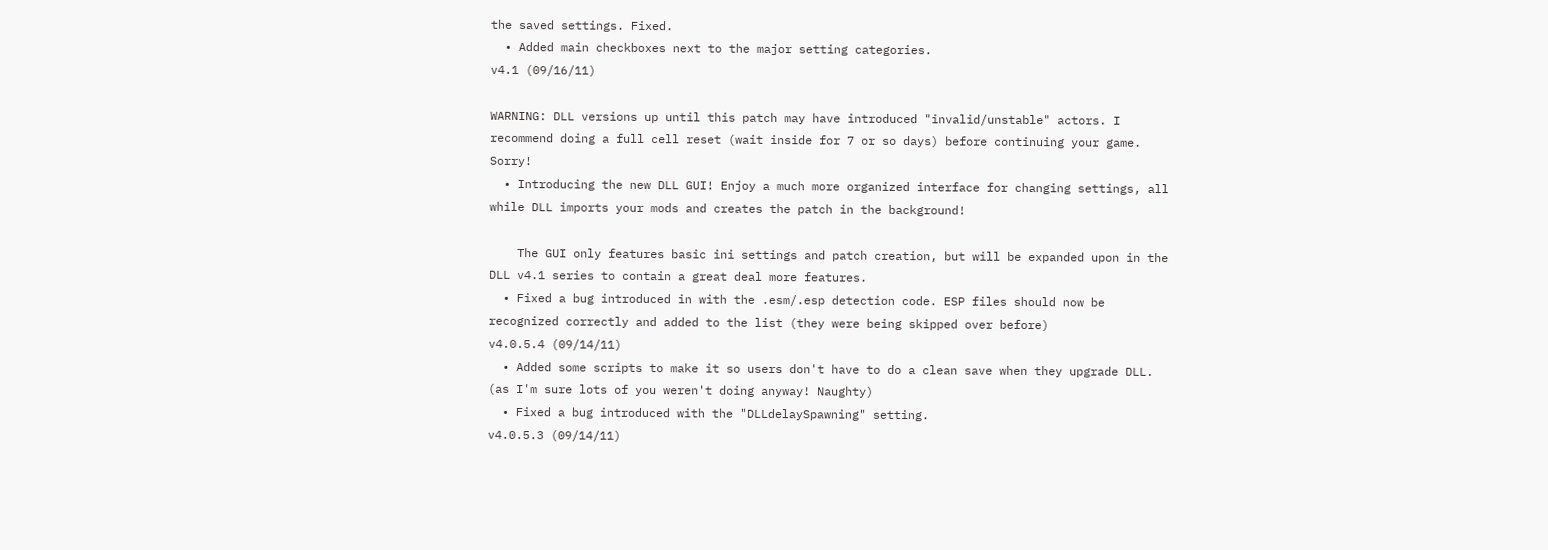the saved settings. Fixed.
  • Added main checkboxes next to the major setting categories.
v4.1 (09/16/11)

WARNING: DLL versions up until this patch may have introduced "invalid/unstable" actors. I recommend doing a full cell reset (wait inside for 7 or so days) before continuing your game. Sorry!
  • Introducing the new DLL GUI! Enjoy a much more organized interface for changing settings, all while DLL imports your mods and creates the patch in the background!

    The GUI only features basic ini settings and patch creation, but will be expanded upon in the DLL v4.1 series to contain a great deal more features.
  • Fixed a bug introduced in with the .esm/.esp detection code. ESP files should now be recognized correctly and added to the list (they were being skipped over before)
v4.0.5.4 (09/14/11)
  • Added some scripts to make it so users don't have to do a clean save when they upgrade DLL. (as I'm sure lots of you weren't doing anyway! Naughty)
  • Fixed a bug introduced with the "DLLdelaySpawning" setting.
v4.0.5.3 (09/14/11)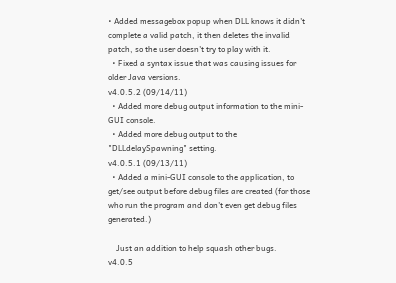• Added messagebox popup when DLL knows it didn't complete a valid patch, it then deletes the invalid patch, so the user doesn't try to play with it.
  • Fixed a syntax issue that was causing issues for older Java versions.
v4.0.5.2 (09/14/11)
  • Added more debug output information to the mini-GUI console.
  • Added more debug output to the "DLLdelaySpawning" setting.
v4.0.5.1 (09/13/11)
  • Added a mini-GUI console to the application, to get/see output before debug files are created (for those who run the program and don't even get debug files generated.)

    Just an addition to help squash other bugs.
v4.0.5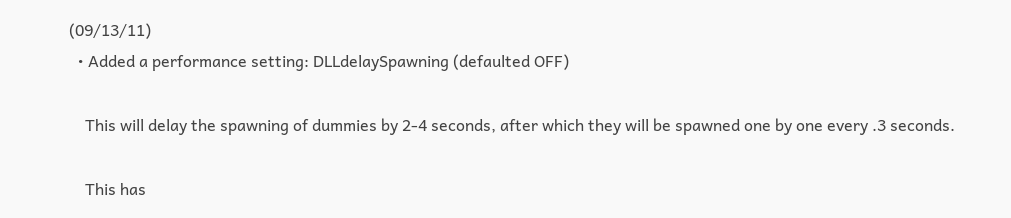(09/13/11)
  • Added a performance setting: DLLdelaySpawning (defaulted OFF)

    This will delay the spawning of dummies by 2-4 seconds, after which they will be spawned one by one every .3 seconds.

    This has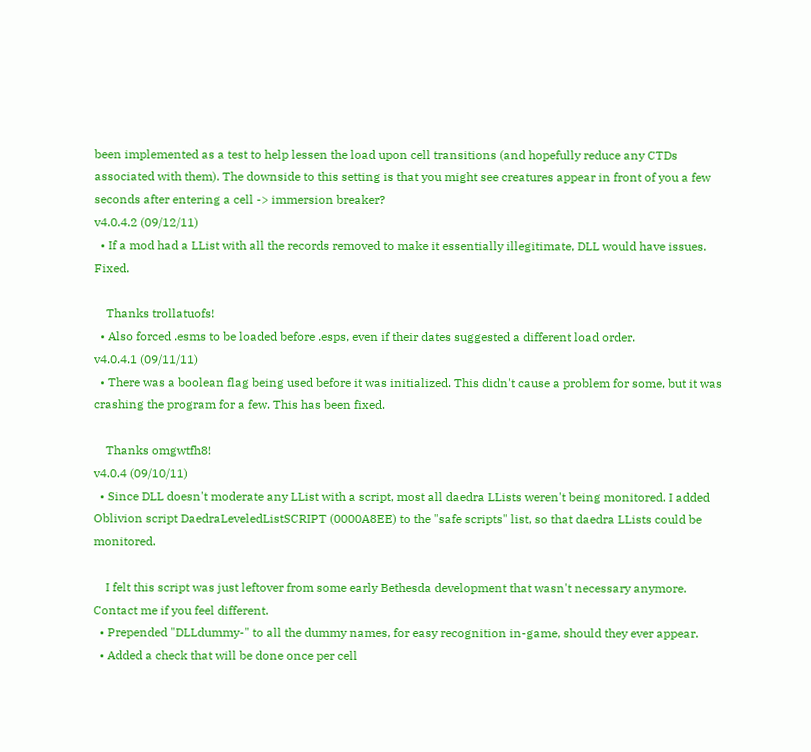been implemented as a test to help lessen the load upon cell transitions (and hopefully reduce any CTDs associated with them). The downside to this setting is that you might see creatures appear in front of you a few seconds after entering a cell -> immersion breaker?
v4.0.4.2 (09/12/11)
  • If a mod had a LList with all the records removed to make it essentially illegitimate, DLL would have issues. Fixed.

    Thanks trollatuofs!
  • Also forced .esms to be loaded before .esps, even if their dates suggested a different load order.
v4.0.4.1 (09/11/11)
  • There was a boolean flag being used before it was initialized. This didn't cause a problem for some, but it was crashing the program for a few. This has been fixed.

    Thanks omgwtfh8!
v4.0.4 (09/10/11)
  • Since DLL doesn't moderate any LList with a script, most all daedra LLists weren't being monitored. I added Oblivion script DaedraLeveledListSCRIPT (0000A8EE) to the "safe scripts" list, so that daedra LLists could be monitored.

    I felt this script was just leftover from some early Bethesda development that wasn't necessary anymore. Contact me if you feel different.
  • Prepended "DLLdummy-" to all the dummy names, for easy recognition in-game, should they ever appear.
  • Added a check that will be done once per cell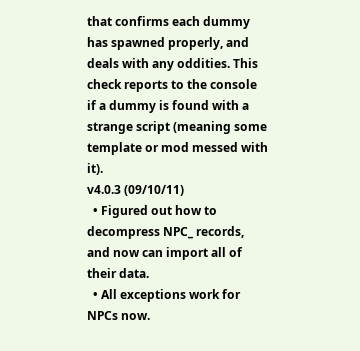that confirms each dummy has spawned properly, and deals with any oddities. This check reports to the console if a dummy is found with a strange script (meaning some template or mod messed with it).
v4.0.3 (09/10/11)
  • Figured out how to decompress NPC_ records, and now can import all of their data.
  • All exceptions work for NPCs now.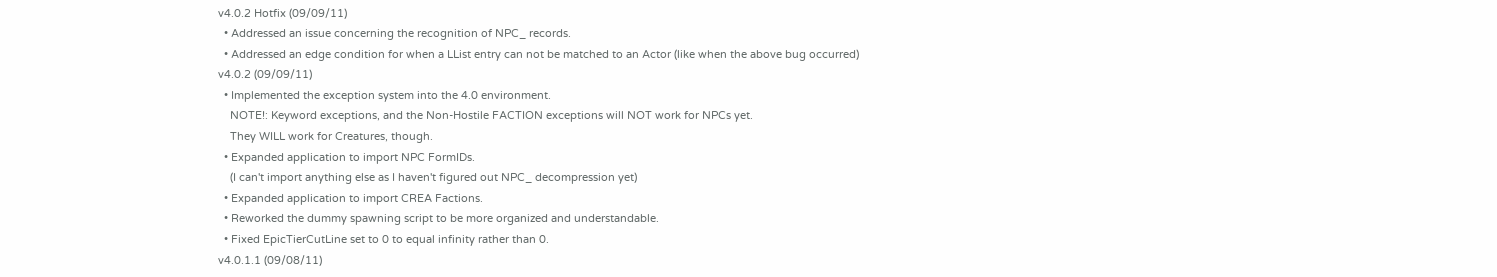v4.0.2 Hotfix (09/09/11)
  • Addressed an issue concerning the recognition of NPC_ records.
  • Addressed an edge condition for when a LList entry can not be matched to an Actor (like when the above bug occurred)
v4.0.2 (09/09/11)
  • Implemented the exception system into the 4.0 environment.
    NOTE!: Keyword exceptions, and the Non-Hostile FACTION exceptions will NOT work for NPCs yet.
    They WILL work for Creatures, though.
  • Expanded application to import NPC FormIDs.
    (I can't import anything else as I haven't figured out NPC_ decompression yet)
  • Expanded application to import CREA Factions.
  • Reworked the dummy spawning script to be more organized and understandable.
  • Fixed EpicTierCutLine set to 0 to equal infinity rather than 0.
v4.0.1.1 (09/08/11)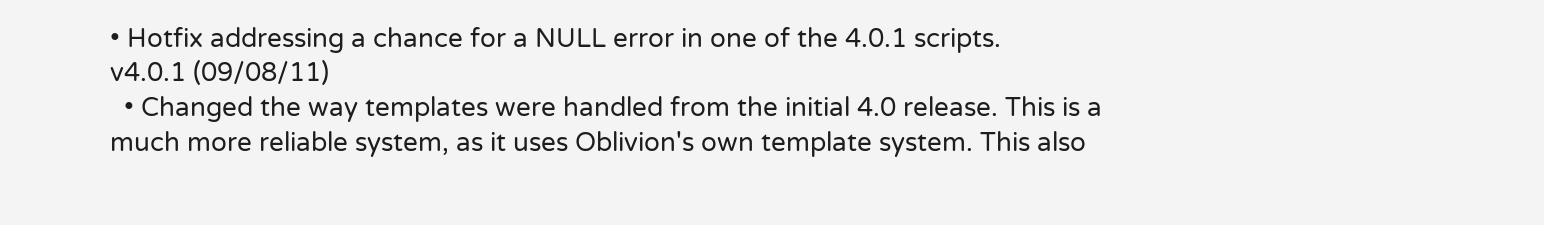• Hotfix addressing a chance for a NULL error in one of the 4.0.1 scripts.
v4.0.1 (09/08/11)
  • Changed the way templates were handled from the initial 4.0 release. This is a much more reliable system, as it uses Oblivion's own template system. This also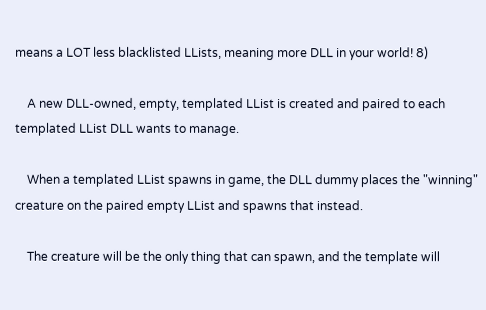means a LOT less blacklisted LLists, meaning more DLL in your world! 8)

    A new DLL-owned, empty, templated LList is created and paired to each templated LList DLL wants to manage.

    When a templated LList spawns in game, the DLL dummy places the "winning" creature on the paired empty LList and spawns that instead.

    The creature will be the only thing that can spawn, and the template will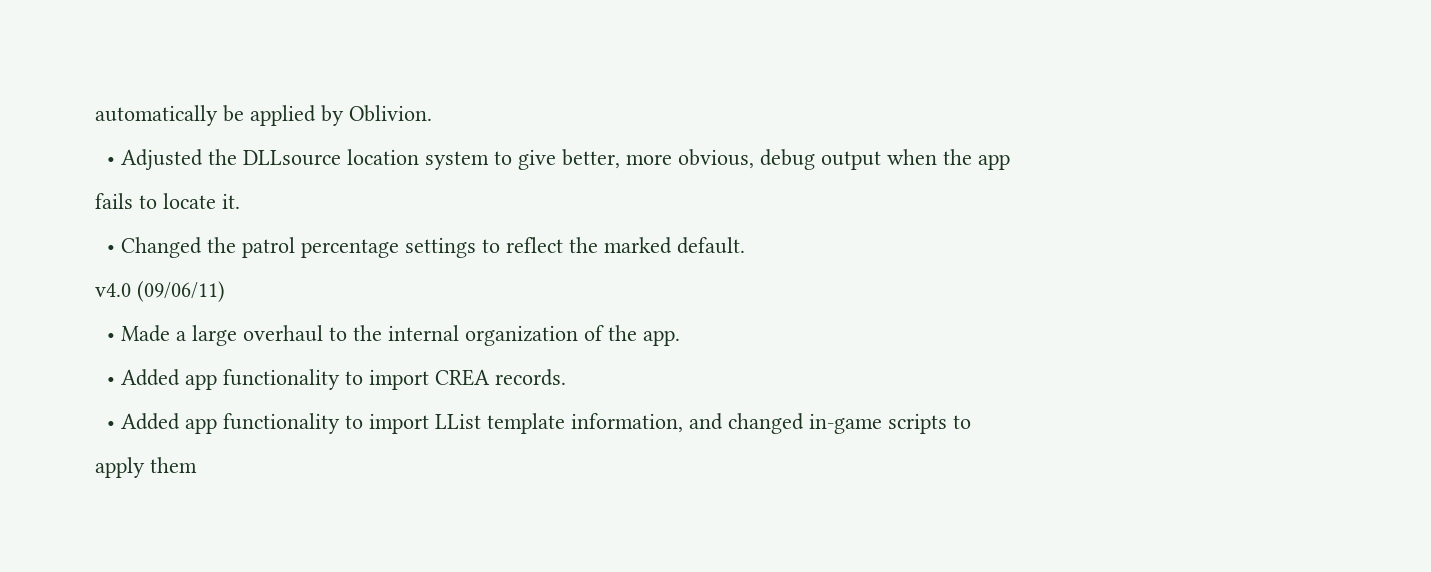automatically be applied by Oblivion.
  • Adjusted the DLLsource location system to give better, more obvious, debug output when the app fails to locate it.
  • Changed the patrol percentage settings to reflect the marked default.
v4.0 (09/06/11)
  • Made a large overhaul to the internal organization of the app.
  • Added app functionality to import CREA records.
  • Added app functionality to import LList template information, and changed in-game scripts to apply them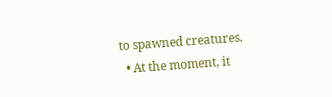to spawned creatures.
  • At the moment, it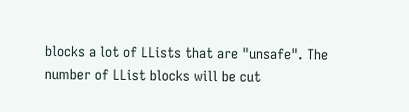blocks a lot of LLists that are "unsafe". The number of LList blocks will be cut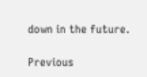down in the future.

Previous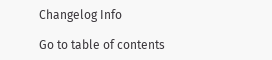Changelog Info

Go to table of contents